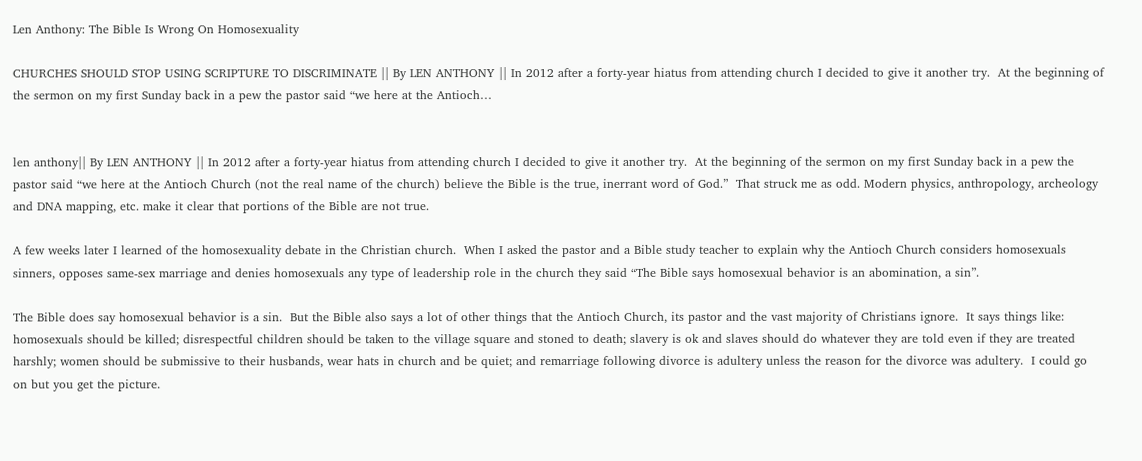Len Anthony: The Bible Is Wrong On Homosexuality

CHURCHES SHOULD STOP USING SCRIPTURE TO DISCRIMINATE || By LEN ANTHONY || In 2012 after a forty-year hiatus from attending church I decided to give it another try.  At the beginning of the sermon on my first Sunday back in a pew the pastor said “we here at the Antioch…


len anthony|| By LEN ANTHONY || In 2012 after a forty-year hiatus from attending church I decided to give it another try.  At the beginning of the sermon on my first Sunday back in a pew the pastor said “we here at the Antioch Church (not the real name of the church) believe the Bible is the true, inerrant word of God.”  That struck me as odd. Modern physics, anthropology, archeology and DNA mapping, etc. make it clear that portions of the Bible are not true.

A few weeks later I learned of the homosexuality debate in the Christian church.  When I asked the pastor and a Bible study teacher to explain why the Antioch Church considers homosexuals sinners, opposes same-sex marriage and denies homosexuals any type of leadership role in the church they said “The Bible says homosexual behavior is an abomination, a sin”.

The Bible does say homosexual behavior is a sin.  But the Bible also says a lot of other things that the Antioch Church, its pastor and the vast majority of Christians ignore.  It says things like: homosexuals should be killed; disrespectful children should be taken to the village square and stoned to death; slavery is ok and slaves should do whatever they are told even if they are treated harshly; women should be submissive to their husbands, wear hats in church and be quiet; and remarriage following divorce is adultery unless the reason for the divorce was adultery.  I could go on but you get the picture.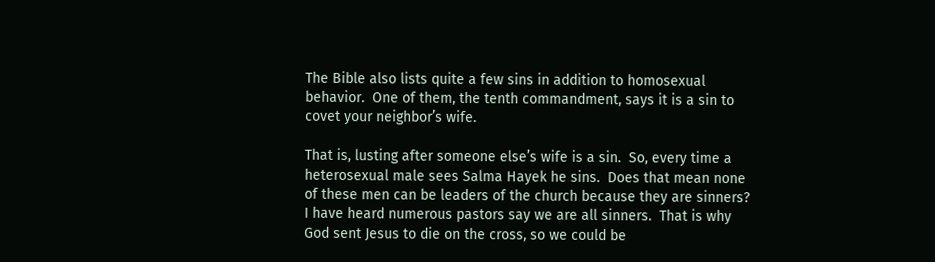The Bible also lists quite a few sins in addition to homosexual behavior.  One of them, the tenth commandment, says it is a sin to covet your neighbor’s wife.

That is, lusting after someone else’s wife is a sin.  So, every time a heterosexual male sees Salma Hayek he sins.  Does that mean none of these men can be leaders of the church because they are sinners?  I have heard numerous pastors say we are all sinners.  That is why God sent Jesus to die on the cross, so we could be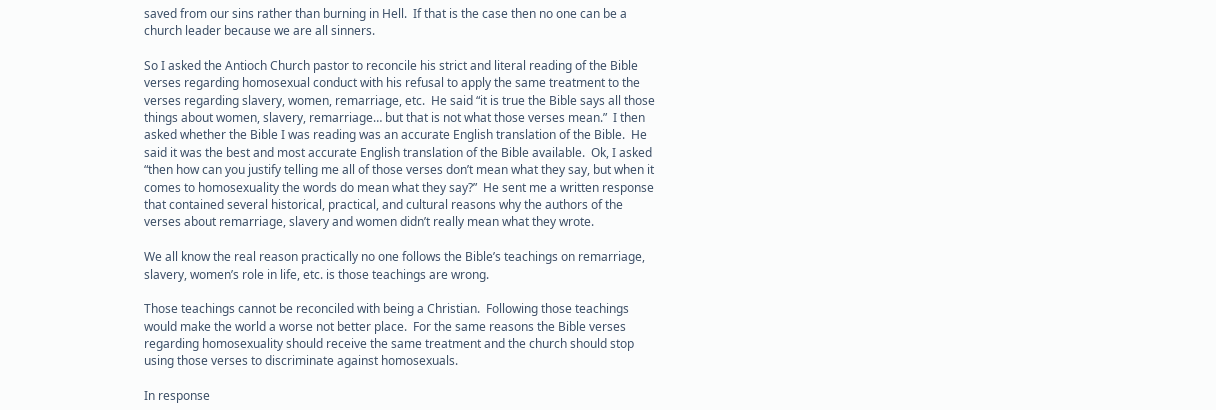saved from our sins rather than burning in Hell.  If that is the case then no one can be a church leader because we are all sinners.

So I asked the Antioch Church pastor to reconcile his strict and literal reading of the Bible verses regarding homosexual conduct with his refusal to apply the same treatment to the verses regarding slavery, women, remarriage, etc.  He said “it is true the Bible says all those things about women, slavery, remarriage… but that is not what those verses mean.”  I then asked whether the Bible I was reading was an accurate English translation of the Bible.  He said it was the best and most accurate English translation of the Bible available.  Ok, I asked “then how can you justify telling me all of those verses don’t mean what they say, but when it comes to homosexuality the words do mean what they say?”  He sent me a written response that contained several historical, practical, and cultural reasons why the authors of the verses about remarriage, slavery and women didn’t really mean what they wrote.

We all know the real reason practically no one follows the Bible’s teachings on remarriage, slavery, women’s role in life, etc. is those teachings are wrong.

Those teachings cannot be reconciled with being a Christian.  Following those teachings would make the world a worse not better place.  For the same reasons the Bible verses regarding homosexuality should receive the same treatment and the church should stop using those verses to discriminate against homosexuals.

In response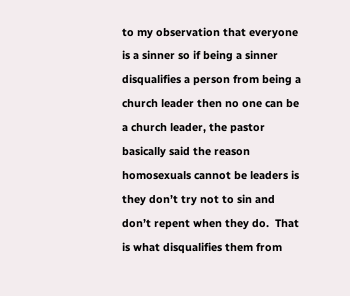to my observation that everyone is a sinner so if being a sinner disqualifies a person from being a church leader then no one can be a church leader, the pastor basically said the reason homosexuals cannot be leaders is they don’t try not to sin and don’t repent when they do.  That is what disqualifies them from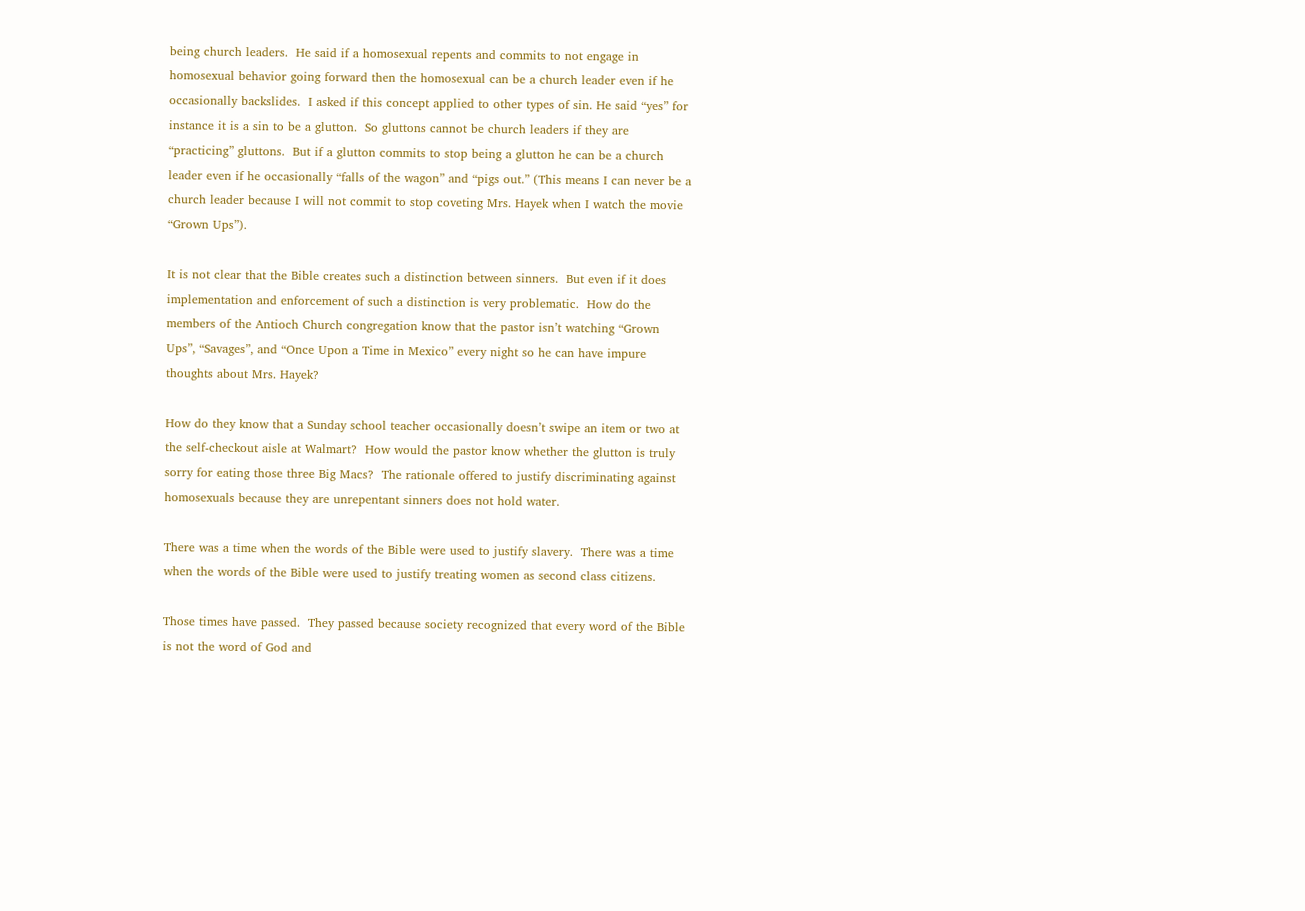being church leaders.  He said if a homosexual repents and commits to not engage in homosexual behavior going forward then the homosexual can be a church leader even if he occasionally backslides.  I asked if this concept applied to other types of sin. He said “yes” for instance it is a sin to be a glutton.  So gluttons cannot be church leaders if they are “practicing” gluttons.  But if a glutton commits to stop being a glutton he can be a church leader even if he occasionally “falls of the wagon” and “pigs out.” (This means I can never be a church leader because I will not commit to stop coveting Mrs. Hayek when I watch the movie “Grown Ups”).

It is not clear that the Bible creates such a distinction between sinners.  But even if it does implementation and enforcement of such a distinction is very problematic.  How do the members of the Antioch Church congregation know that the pastor isn’t watching “Grown Ups”, “Savages”, and “Once Upon a Time in Mexico” every night so he can have impure thoughts about Mrs. Hayek?

How do they know that a Sunday school teacher occasionally doesn’t swipe an item or two at the self-checkout aisle at Walmart?  How would the pastor know whether the glutton is truly sorry for eating those three Big Macs?  The rationale offered to justify discriminating against homosexuals because they are unrepentant sinners does not hold water.

There was a time when the words of the Bible were used to justify slavery.  There was a time when the words of the Bible were used to justify treating women as second class citizens.

Those times have passed.  They passed because society recognized that every word of the Bible is not the word of God and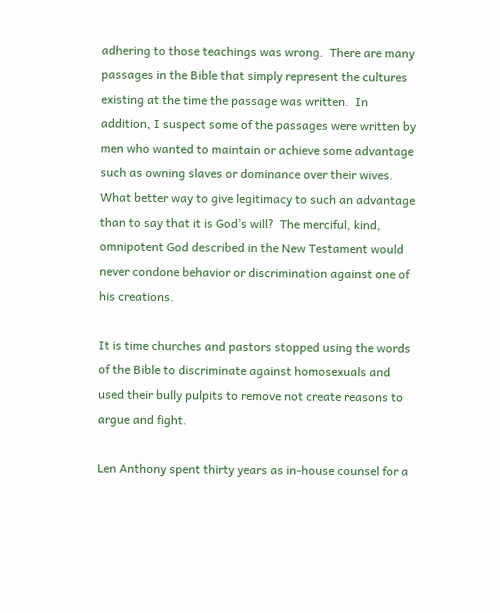adhering to those teachings was wrong.  There are many passages in the Bible that simply represent the cultures existing at the time the passage was written.  In addition, I suspect some of the passages were written by men who wanted to maintain or achieve some advantage such as owning slaves or dominance over their wives.  What better way to give legitimacy to such an advantage than to say that it is God’s will?  The merciful, kind, omnipotent God described in the New Testament would never condone behavior or discrimination against one of his creations.

It is time churches and pastors stopped using the words of the Bible to discriminate against homosexuals and used their bully pulpits to remove not create reasons to argue and fight.

Len Anthony spent thirty years as in-house counsel for a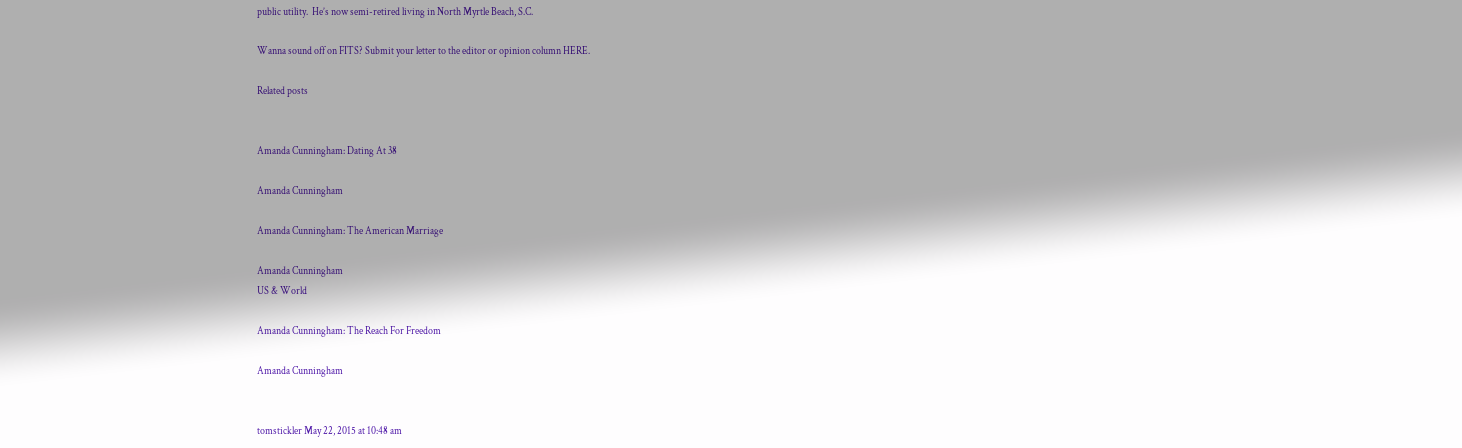public utility.  He’s now semi-retired living in North Myrtle Beach, S.C.

Wanna sound off on FITS? Submit your letter to the editor or opinion column HERE.

Related posts


Amanda Cunningham: Dating At 38

Amanda Cunningham

Amanda Cunningham: The American Marriage

Amanda Cunningham
US & World

Amanda Cunningham: The Reach For Freedom

Amanda Cunningham


tomstickler May 22, 2015 at 10:48 am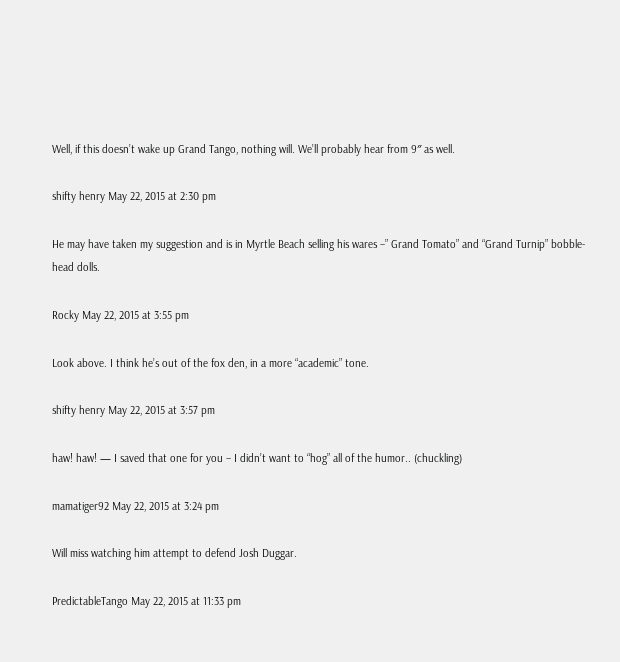Well, if this doesn’t wake up Grand Tango, nothing will. We’ll probably hear from 9″ as well.

shifty henry May 22, 2015 at 2:30 pm

He may have taken my suggestion and is in Myrtle Beach selling his wares –” Grand Tomato” and “Grand Turnip” bobble-head dolls.

Rocky May 22, 2015 at 3:55 pm

Look above. I think he’s out of the fox den, in a more “academic” tone.

shifty henry May 22, 2015 at 3:57 pm

haw! haw! — I saved that one for you – I didn’t want to “hog” all of the humor.. (chuckling)

mamatiger92 May 22, 2015 at 3:24 pm

Will miss watching him attempt to defend Josh Duggar.

PredictableTango May 22, 2015 at 11:33 pm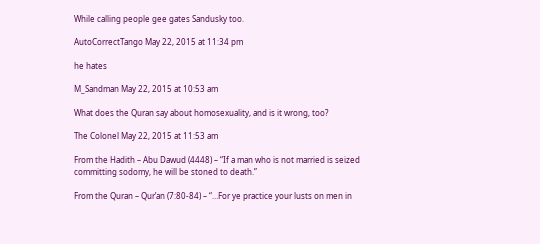While calling people gee gates Sandusky too.

AutoCorrectTango May 22, 2015 at 11:34 pm

he hates

M_Sandman May 22, 2015 at 10:53 am

What does the Quran say about homosexuality, and is it wrong, too?

The Colonel May 22, 2015 at 11:53 am

From the Hadith – Abu Dawud (4448) – “If a man who is not married is seized committing sodomy, he will be stoned to death.”

From the Quran – Qur’an (7:80-84) – “…For ye practice your lusts on men in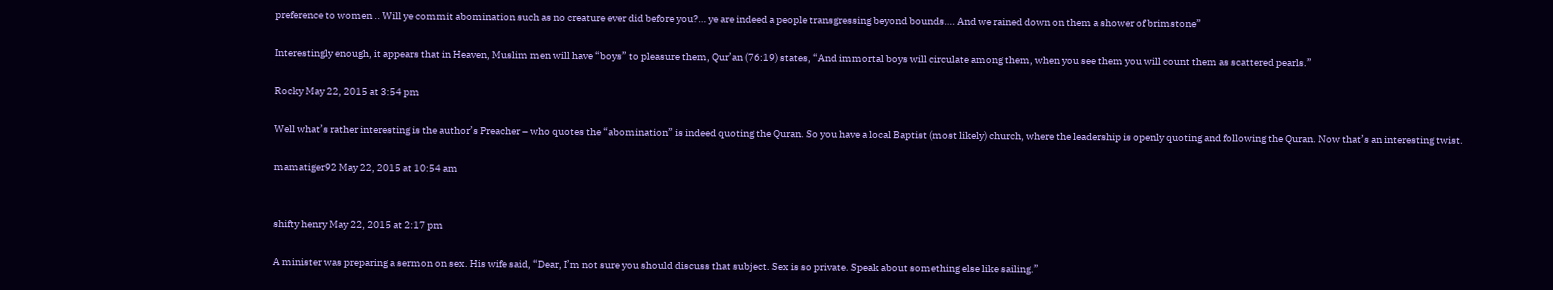preference to women .. Will ye commit abomination such as no creature ever did before you?… ye are indeed a people transgressing beyond bounds…. And we rained down on them a shower of brimstone”

Interestingly enough, it appears that in Heaven, Muslim men will have “boys” to pleasure them, Qur’an (76:19) states, “And immortal boys will circulate among them, when you see them you will count them as scattered pearls.”

Rocky May 22, 2015 at 3:54 pm

Well what’s rather interesting is the author’s Preacher – who quotes the “abomination” is indeed quoting the Quran. So you have a local Baptist (most likely) church, where the leadership is openly quoting and following the Quran. Now that’s an interesting twist.

mamatiger92 May 22, 2015 at 10:54 am


shifty henry May 22, 2015 at 2:17 pm

A minister was preparing a sermon on sex. His wife said, “Dear, I’m not sure you should discuss that subject. Sex is so private. Speak about something else like sailing.”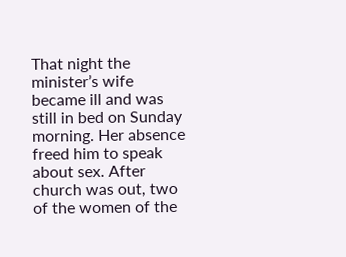That night the minister’s wife became ill and was still in bed on Sunday morning. Her absence freed him to speak about sex. After
church was out, two of the women of the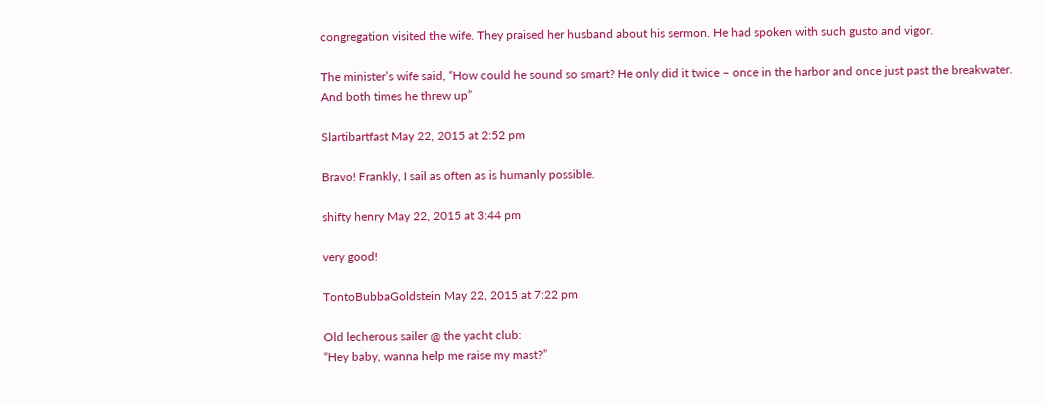congregation visited the wife. They praised her husband about his sermon. He had spoken with such gusto and vigor.

The minister’s wife said, “How could he sound so smart? He only did it twice – once in the harbor and once just past the breakwater.
And both times he threw up”

Slartibartfast May 22, 2015 at 2:52 pm

Bravo! Frankly, I sail as often as is humanly possible.

shifty henry May 22, 2015 at 3:44 pm

very good!

TontoBubbaGoldstein May 22, 2015 at 7:22 pm

Old lecherous sailer @ the yacht club:
“Hey baby, wanna help me raise my mast?”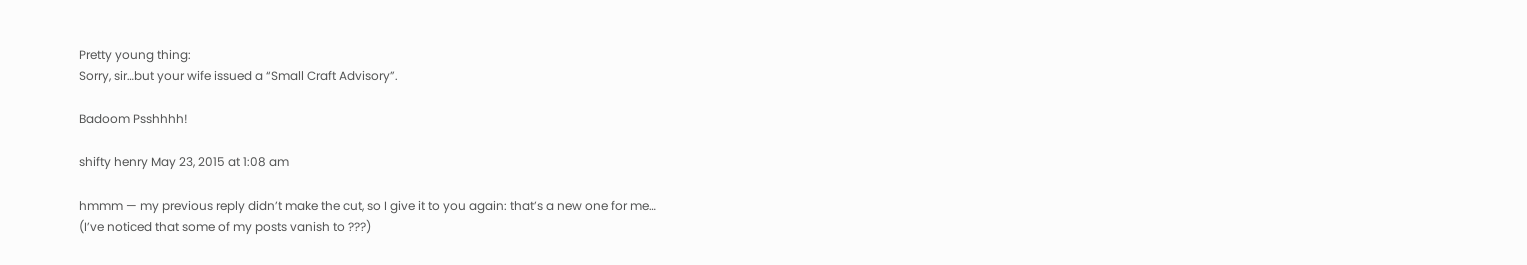Pretty young thing:
Sorry, sir…but your wife issued a “Small Craft Advisory”.

Badoom Psshhhh!

shifty henry May 23, 2015 at 1:08 am

hmmm — my previous reply didn’t make the cut, so I give it to you again: that’s a new one for me…
(I’ve noticed that some of my posts vanish to ???)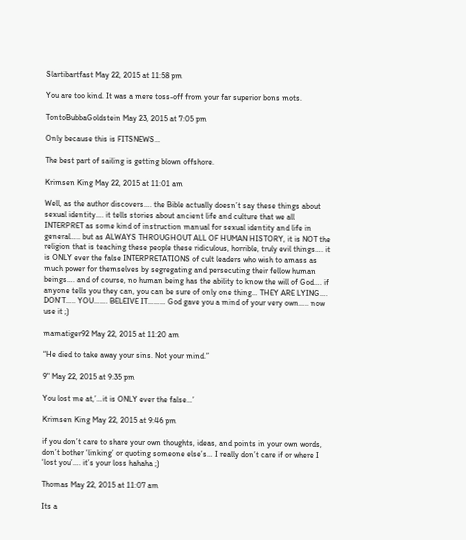Slartibartfast May 22, 2015 at 11:58 pm

You are too kind. It was a mere toss-off from your far superior bons mots.

TontoBubbaGoldstein May 23, 2015 at 7:05 pm

Only because this is FITSNEWS…

The best part of sailing is getting blown offshore.

Krimsen King May 22, 2015 at 11:01 am

Well, as the author discovers…. the Bible actually doesn’t say these things about sexual identity…. it tells stories about ancient life and culture that we all INTERPRET as some kind of instruction manual for sexual identity and life in general….. but as ALWAYS THROUGHOUT ALL OF HUMAN HISTORY, it is NOT the religion that is teaching these people these ridiculous, horrible, truly evil things…. it is ONLY ever the false INTERPRETATIONS of cult leaders who wish to amass as much power for themselves by segregating and persecuting their fellow human beings…. and of course, no human being has the ability to know the will of God…. if anyone tells you they can, you can be sure of only one thing… THEY ARE LYING…. DON’T….. YOU……. BELEIVE IT……… God gave you a mind of your very own….. now use it ;)

mamatiger92 May 22, 2015 at 11:20 am

“He died to take away your sins. Not your mind.”

9" May 22, 2015 at 9:35 pm

You lost me at,’…it is ONLY ever the false…’

Krimsen King May 22, 2015 at 9:46 pm

if you don’t care to share your own thoughts, ideas, and points in your own words, don’t bother ‘linking’ or quoting someone else’s… I really don’t care if or where I ‘lost you’…. it’s your loss hahaha ;)

Thomas May 22, 2015 at 11:07 am

Its a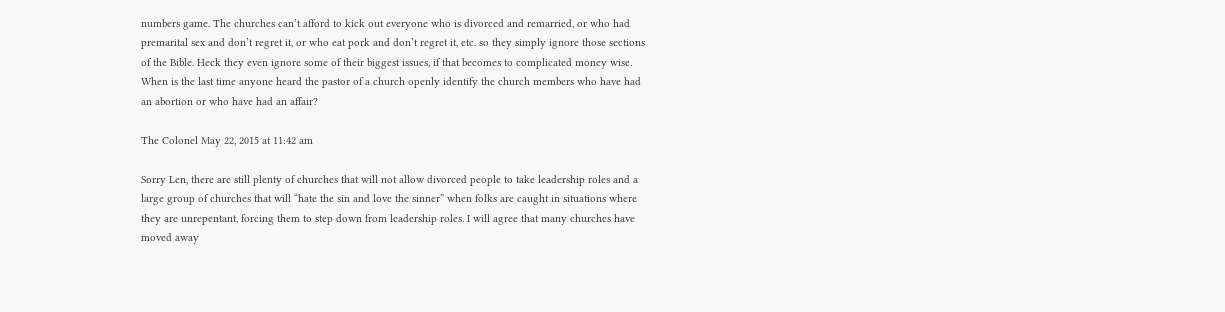numbers game. The churches can’t afford to kick out everyone who is divorced and remarried, or who had premarital sex and don’t regret it, or who eat pork and don’t regret it, etc. so they simply ignore those sections of the Bible. Heck they even ignore some of their biggest issues, if that becomes to complicated money wise. When is the last time anyone heard the pastor of a church openly identify the church members who have had an abortion or who have had an affair?

The Colonel May 22, 2015 at 11:42 am

Sorry Len, there are still plenty of churches that will not allow divorced people to take leadership roles and a large group of churches that will “hate the sin and love the sinner” when folks are caught in situations where they are unrepentant, forcing them to step down from leadership roles. I will agree that many churches have moved away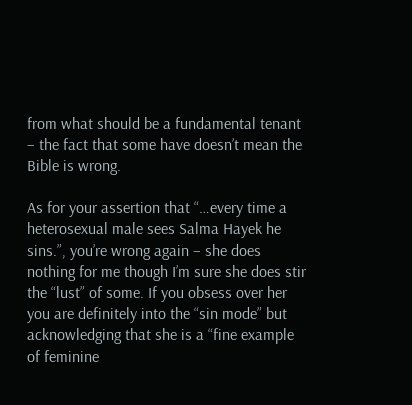from what should be a fundamental tenant – the fact that some have doesn’t mean the Bible is wrong.

As for your assertion that “…every time a heterosexual male sees Salma Hayek he sins.”, you’re wrong again – she does nothing for me though I’m sure she does stir the “lust” of some. If you obsess over her you are definitely into the “sin mode” but acknowledging that she is a “fine example of feminine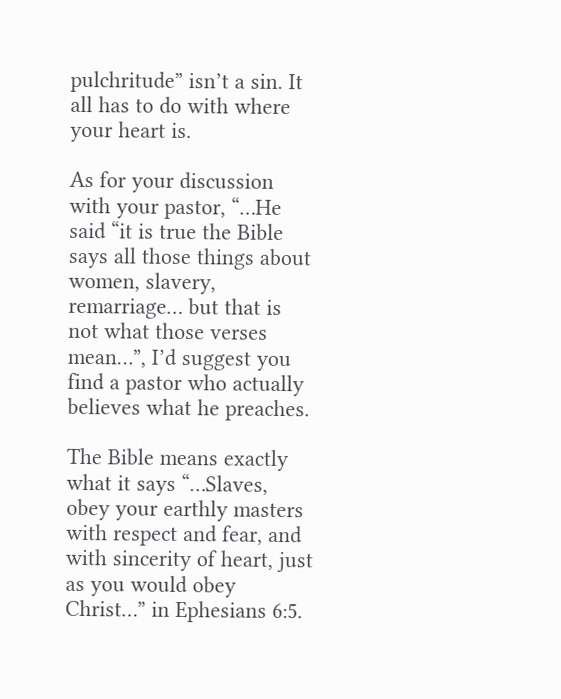pulchritude” isn’t a sin. It all has to do with where your heart is.

As for your discussion with your pastor, “…He said “it is true the Bible says all those things about women, slavery, remarriage… but that is not what those verses mean…”, I’d suggest you find a pastor who actually believes what he preaches.

The Bible means exactly what it says “…Slaves, obey your earthly masters with respect and fear, and with sincerity of heart, just as you would obey Christ…” in Ephesians 6:5.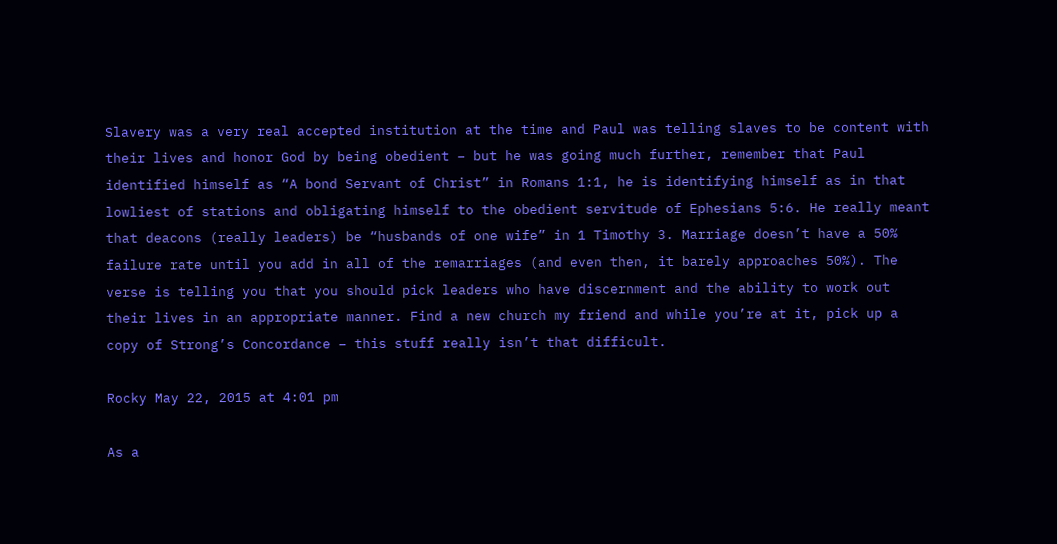Slavery was a very real accepted institution at the time and Paul was telling slaves to be content with their lives and honor God by being obedient – but he was going much further, remember that Paul identified himself as “A bond Servant of Christ” in Romans 1:1, he is identifying himself as in that lowliest of stations and obligating himself to the obedient servitude of Ephesians 5:6. He really meant that deacons (really leaders) be “husbands of one wife” in 1 Timothy 3. Marriage doesn’t have a 50% failure rate until you add in all of the remarriages (and even then, it barely approaches 50%). The verse is telling you that you should pick leaders who have discernment and the ability to work out their lives in an appropriate manner. Find a new church my friend and while you’re at it, pick up a copy of Strong’s Concordance – this stuff really isn’t that difficult.

Rocky May 22, 2015 at 4:01 pm

As a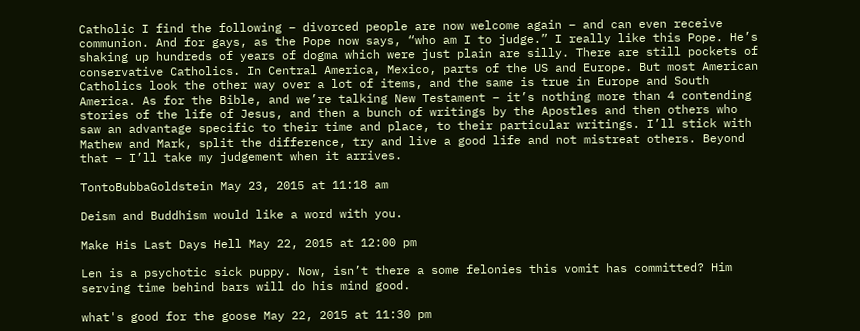Catholic I find the following – divorced people are now welcome again – and can even receive communion. And for gays, as the Pope now says, “who am I to judge.” I really like this Pope. He’s shaking up hundreds of years of dogma which were just plain are silly. There are still pockets of conservative Catholics. In Central America, Mexico, parts of the US and Europe. But most American Catholics look the other way over a lot of items, and the same is true in Europe and South America. As for the Bible, and we’re talking New Testament – it’s nothing more than 4 contending stories of the life of Jesus, and then a bunch of writings by the Apostles and then others who saw an advantage specific to their time and place, to their particular writings. I’ll stick with Mathew and Mark, split the difference, try and live a good life and not mistreat others. Beyond that – I’ll take my judgement when it arrives.

TontoBubbaGoldstein May 23, 2015 at 11:18 am

Deism and Buddhism would like a word with you.

Make His Last Days Hell May 22, 2015 at 12:00 pm

Len is a psychotic sick puppy. Now, isn’t there a some felonies this vomit has committed? Him serving time behind bars will do his mind good.

what's good for the goose May 22, 2015 at 11:30 pm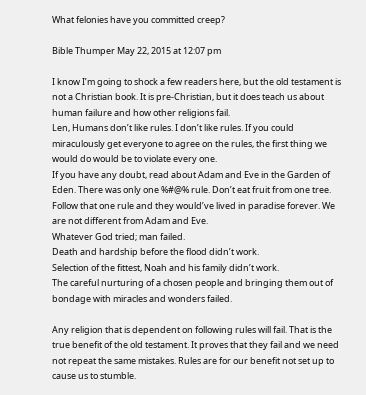What felonies have you committed creep?

Bible Thumper May 22, 2015 at 12:07 pm

I know I’m going to shock a few readers here, but the old testament is not a Christian book. It is pre-Christian, but it does teach us about human failure and how other religions fail.
Len, Humans don’t like rules. I don’t like rules. If you could miraculously get everyone to agree on the rules, the first thing we would do would be to violate every one.
If you have any doubt, read about Adam and Eve in the Garden of Eden. There was only one %#@% rule. Don’t eat fruit from one tree. Follow that one rule and they would’ve lived in paradise forever. We are not different from Adam and Eve.
Whatever God tried; man failed.
Death and hardship before the flood didn’t work.
Selection of the fittest, Noah and his family didn’t work.
The careful nurturing of a chosen people and bringing them out of bondage with miracles and wonders failed.

Any religion that is dependent on following rules will fail. That is the true benefit of the old testament. It proves that they fail and we need not repeat the same mistakes. Rules are for our benefit not set up to cause us to stumble.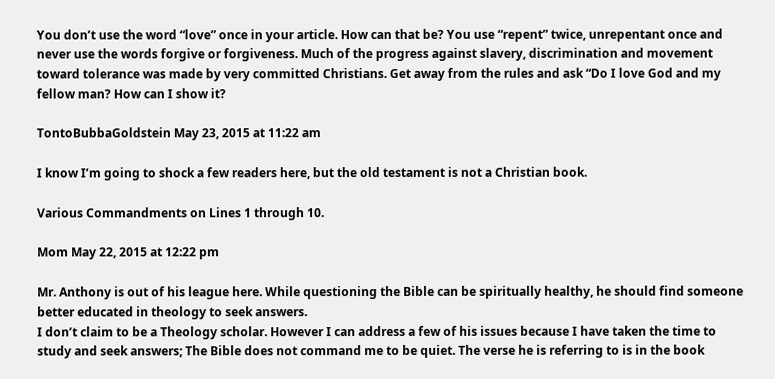You don’t use the word “love” once in your article. How can that be? You use “repent” twice, unrepentant once and never use the words forgive or forgiveness. Much of the progress against slavery, discrimination and movement toward tolerance was made by very committed Christians. Get away from the rules and ask “Do I love God and my fellow man? How can I show it?

TontoBubbaGoldstein May 23, 2015 at 11:22 am

I know I’m going to shock a few readers here, but the old testament is not a Christian book.

Various Commandments on Lines 1 through 10.

Mom May 22, 2015 at 12:22 pm

Mr. Anthony is out of his league here. While questioning the Bible can be spiritually healthy, he should find someone better educated in theology to seek answers.
I don’t claim to be a Theology scholar. However I can address a few of his issues because I have taken the time to study and seek answers; The Bible does not command me to be quiet. The verse he is referring to is in the book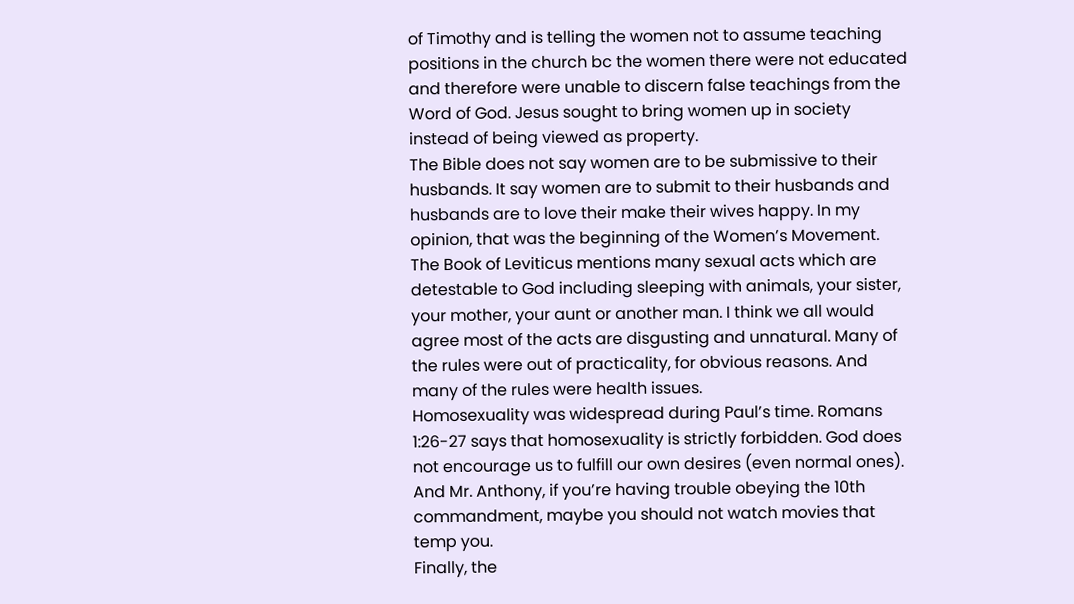of Timothy and is telling the women not to assume teaching positions in the church bc the women there were not educated and therefore were unable to discern false teachings from the Word of God. Jesus sought to bring women up in society instead of being viewed as property.
The Bible does not say women are to be submissive to their husbands. It say women are to submit to their husbands and husbands are to love their make their wives happy. In my opinion, that was the beginning of the Women’s Movement.
The Book of Leviticus mentions many sexual acts which are detestable to God including sleeping with animals, your sister, your mother, your aunt or another man. I think we all would agree most of the acts are disgusting and unnatural. Many of the rules were out of practicality, for obvious reasons. And many of the rules were health issues.
Homosexuality was widespread during Paul’s time. Romans 1:26-27 says that homosexuality is strictly forbidden. God does not encourage us to fulfill our own desires (even normal ones).
And Mr. Anthony, if you’re having trouble obeying the 10th commandment, maybe you should not watch movies that temp you.
Finally, the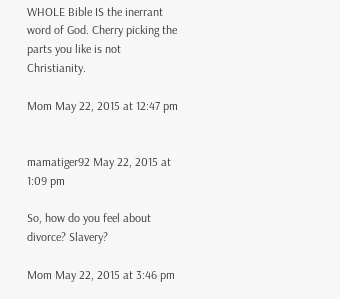WHOLE Bible IS the inerrant word of God. Cherry picking the parts you like is not Christianity.

Mom May 22, 2015 at 12:47 pm


mamatiger92 May 22, 2015 at 1:09 pm

So, how do you feel about divorce? Slavery?

Mom May 22, 2015 at 3:46 pm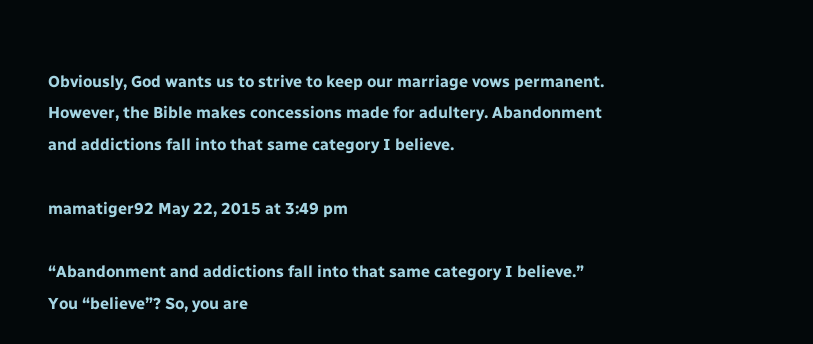Obviously, God wants us to strive to keep our marriage vows permanent. However, the Bible makes concessions made for adultery. Abandonment and addictions fall into that same category I believe.

mamatiger92 May 22, 2015 at 3:49 pm

“Abandonment and addictions fall into that same category I believe.”
You “believe”? So, you are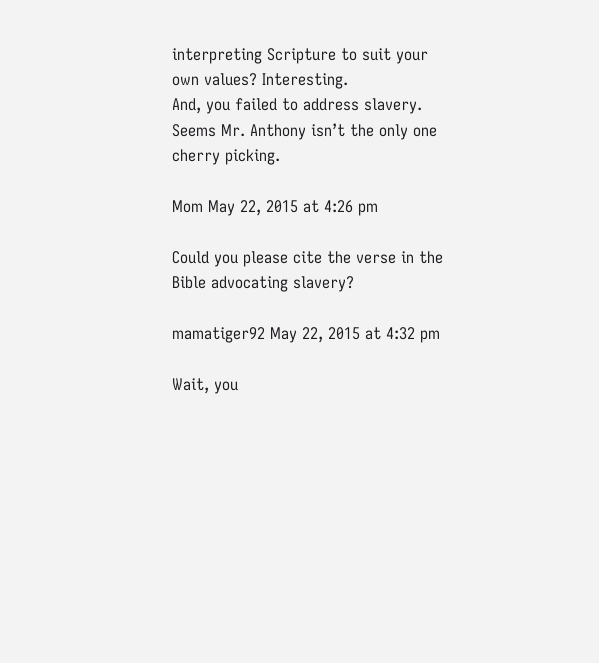interpreting Scripture to suit your own values? Interesting.
And, you failed to address slavery. Seems Mr. Anthony isn’t the only one cherry picking.

Mom May 22, 2015 at 4:26 pm

Could you please cite the verse in the Bible advocating slavery?

mamatiger92 May 22, 2015 at 4:32 pm

Wait, you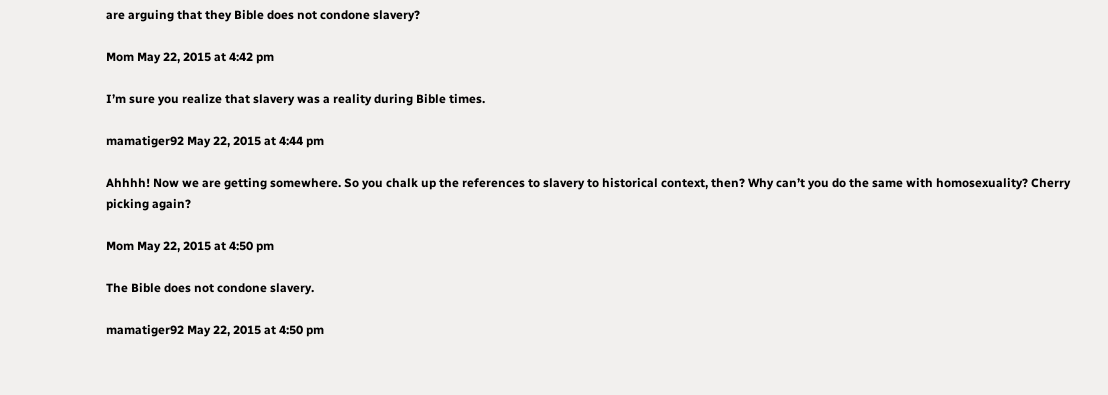are arguing that they Bible does not condone slavery?

Mom May 22, 2015 at 4:42 pm

I’m sure you realize that slavery was a reality during Bible times.

mamatiger92 May 22, 2015 at 4:44 pm

Ahhhh! Now we are getting somewhere. So you chalk up the references to slavery to historical context, then? Why can’t you do the same with homosexuality? Cherry picking again?

Mom May 22, 2015 at 4:50 pm

The Bible does not condone slavery.

mamatiger92 May 22, 2015 at 4:50 pm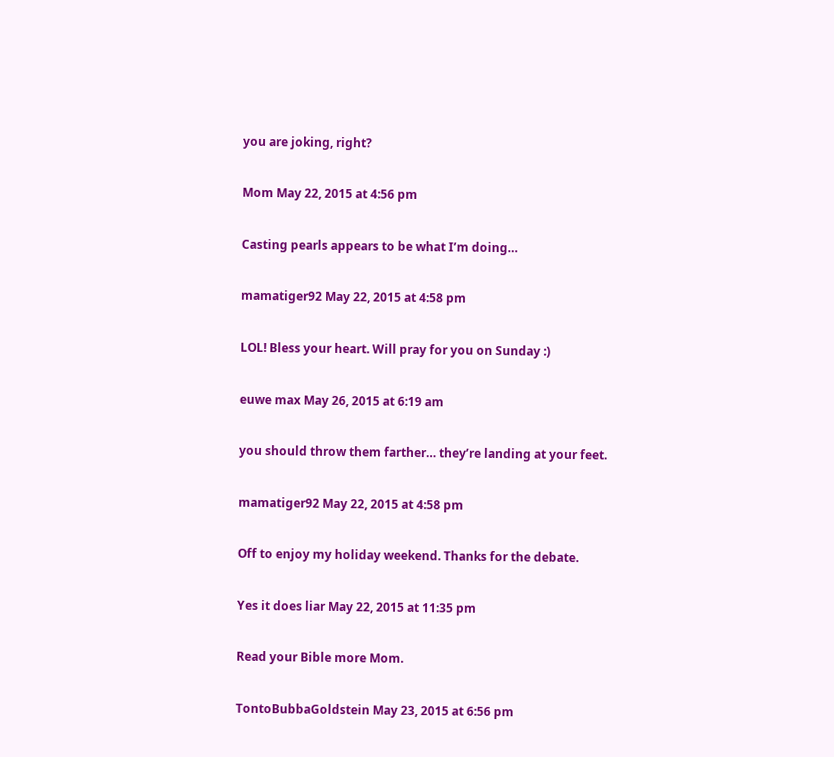you are joking, right?

Mom May 22, 2015 at 4:56 pm

Casting pearls appears to be what I’m doing…

mamatiger92 May 22, 2015 at 4:58 pm

LOL! Bless your heart. Will pray for you on Sunday :)

euwe max May 26, 2015 at 6:19 am

you should throw them farther… they’re landing at your feet.

mamatiger92 May 22, 2015 at 4:58 pm

Off to enjoy my holiday weekend. Thanks for the debate.

Yes it does liar May 22, 2015 at 11:35 pm

Read your Bible more Mom.

TontoBubbaGoldstein May 23, 2015 at 6:56 pm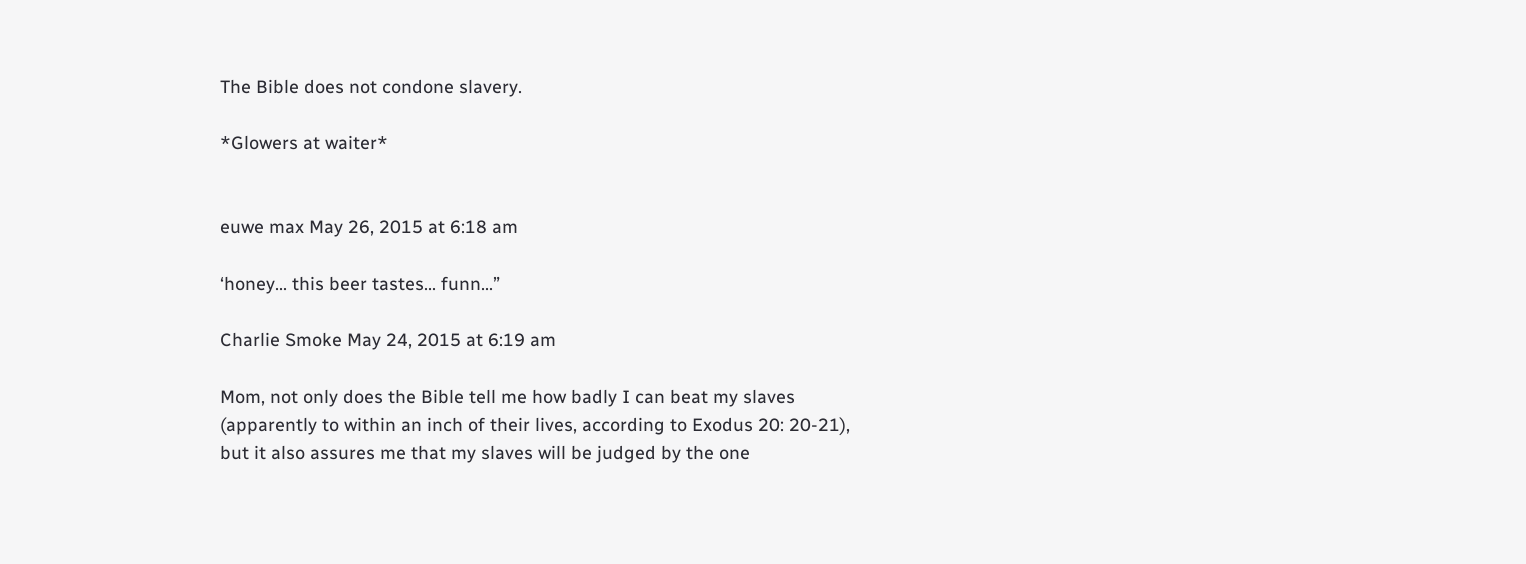The Bible does not condone slavery.

*Glowers at waiter*


euwe max May 26, 2015 at 6:18 am

‘honey… this beer tastes… funn…”

Charlie Smoke May 24, 2015 at 6:19 am

Mom, not only does the Bible tell me how badly I can beat my slaves (apparently to within an inch of their lives, according to Exodus 20: 20-21), but it also assures me that my slaves will be judged by the one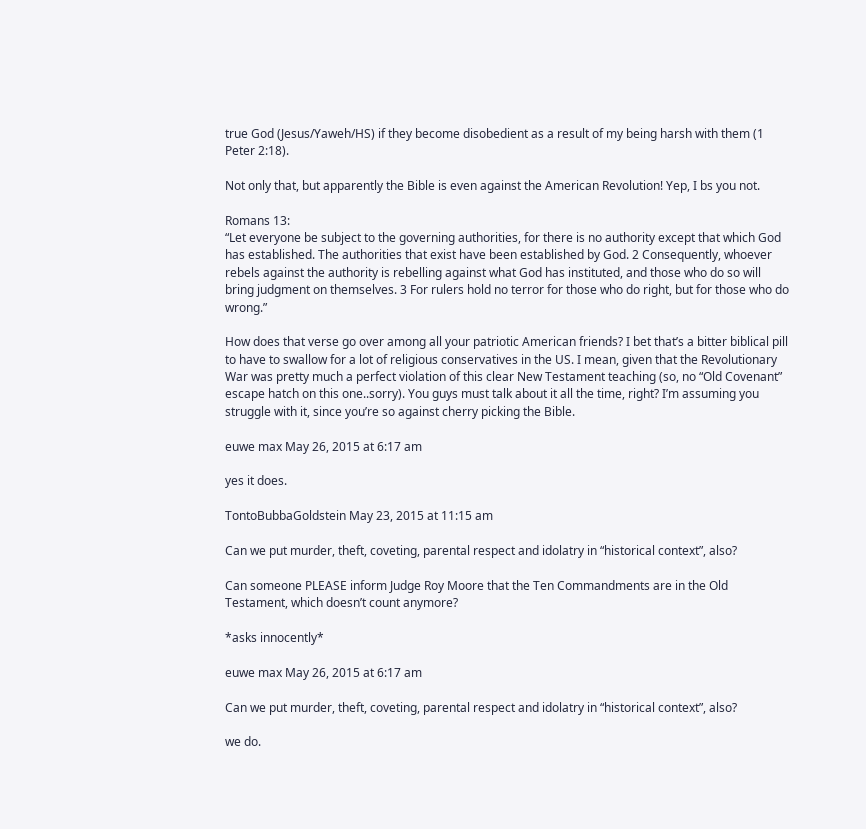true God (Jesus/Yaweh/HS) if they become disobedient as a result of my being harsh with them (1 Peter 2:18).

Not only that, but apparently the Bible is even against the American Revolution! Yep, I bs you not.

Romans 13:
“Let everyone be subject to the governing authorities, for there is no authority except that which God has established. The authorities that exist have been established by God. 2 Consequently, whoever rebels against the authority is rebelling against what God has instituted, and those who do so will bring judgment on themselves. 3 For rulers hold no terror for those who do right, but for those who do wrong.”

How does that verse go over among all your patriotic American friends? I bet that’s a bitter biblical pill to have to swallow for a lot of religious conservatives in the US. I mean, given that the Revolutionary War was pretty much a perfect violation of this clear New Testament teaching (so, no “Old Covenant” escape hatch on this one..sorry). You guys must talk about it all the time, right? I’m assuming you struggle with it, since you’re so against cherry picking the Bible.

euwe max May 26, 2015 at 6:17 am

yes it does.

TontoBubbaGoldstein May 23, 2015 at 11:15 am

Can we put murder, theft, coveting, parental respect and idolatry in “historical context”, also?

Can someone PLEASE inform Judge Roy Moore that the Ten Commandments are in the Old Testament, which doesn’t count anymore?

*asks innocently*

euwe max May 26, 2015 at 6:17 am

Can we put murder, theft, coveting, parental respect and idolatry in “historical context”, also?

we do.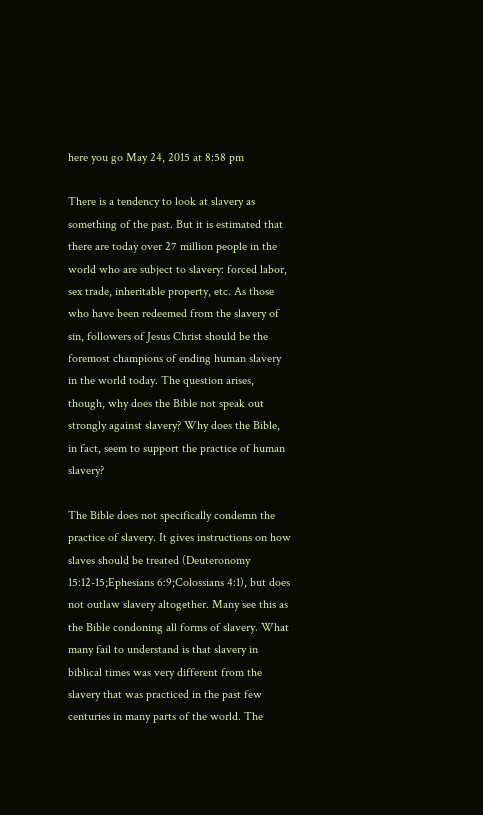here you go May 24, 2015 at 8:58 pm

There is a tendency to look at slavery as something of the past. But it is estimated that there are today over 27 million people in the world who are subject to slavery: forced labor, sex trade, inheritable property, etc. As those who have been redeemed from the slavery of sin, followers of Jesus Christ should be the foremost champions of ending human slavery in the world today. The question arises, though, why does the Bible not speak out strongly against slavery? Why does the Bible, in fact, seem to support the practice of human slavery?

The Bible does not specifically condemn the practice of slavery. It gives instructions on how slaves should be treated (Deuteronomy 15:12-15;Ephesians 6:9;Colossians 4:1), but does not outlaw slavery altogether. Many see this as the Bible condoning all forms of slavery. What many fail to understand is that slavery in biblical times was very different from the slavery that was practiced in the past few centuries in many parts of the world. The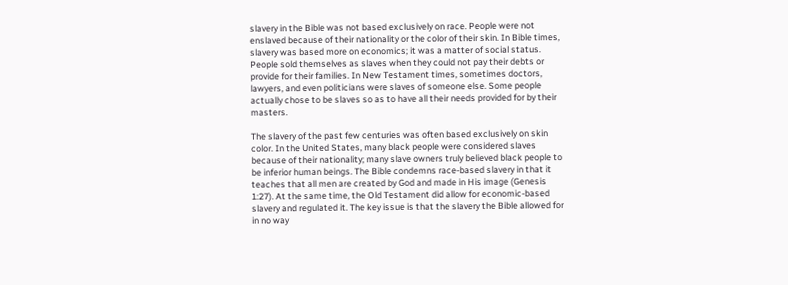slavery in the Bible was not based exclusively on race. People were not enslaved because of their nationality or the color of their skin. In Bible times, slavery was based more on economics; it was a matter of social status. People sold themselves as slaves when they could not pay their debts or provide for their families. In New Testament times, sometimes doctors, lawyers, and even politicians were slaves of someone else. Some people actually chose to be slaves so as to have all their needs provided for by their masters.

The slavery of the past few centuries was often based exclusively on skin color. In the United States, many black people were considered slaves because of their nationality; many slave owners truly believed black people to be inferior human beings. The Bible condemns race-based slavery in that it teaches that all men are created by God and made in His image (Genesis 1:27). At the same time, the Old Testament did allow for economic-based slavery and regulated it. The key issue is that the slavery the Bible allowed for in no way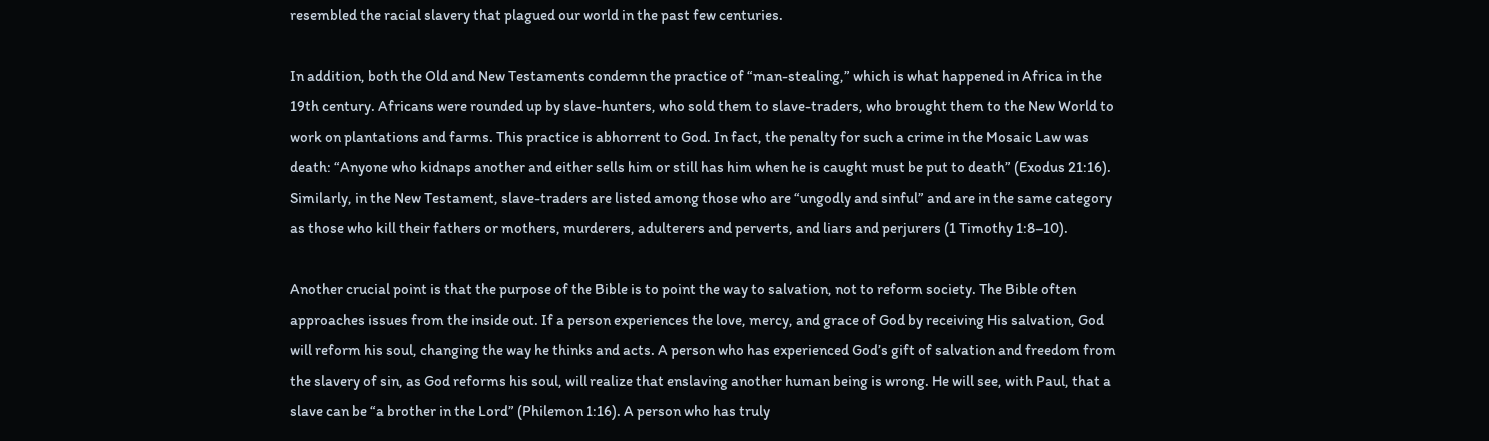resembled the racial slavery that plagued our world in the past few centuries.

In addition, both the Old and New Testaments condemn the practice of “man-stealing,” which is what happened in Africa in the 19th century. Africans were rounded up by slave-hunters, who sold them to slave-traders, who brought them to the New World to work on plantations and farms. This practice is abhorrent to God. In fact, the penalty for such a crime in the Mosaic Law was death: “Anyone who kidnaps another and either sells him or still has him when he is caught must be put to death” (Exodus 21:16). Similarly, in the New Testament, slave-traders are listed among those who are “ungodly and sinful” and are in the same category as those who kill their fathers or mothers, murderers, adulterers and perverts, and liars and perjurers (1 Timothy 1:8–10).

Another crucial point is that the purpose of the Bible is to point the way to salvation, not to reform society. The Bible often approaches issues from the inside out. If a person experiences the love, mercy, and grace of God by receiving His salvation, God will reform his soul, changing the way he thinks and acts. A person who has experienced God’s gift of salvation and freedom from the slavery of sin, as God reforms his soul, will realize that enslaving another human being is wrong. He will see, with Paul, that a slave can be “a brother in the Lord” (Philemon 1:16). A person who has truly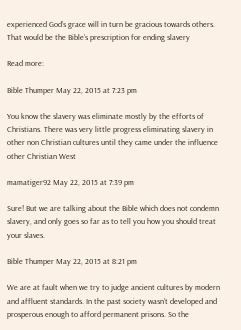experienced God’s grace will in turn be gracious towards others. That would be the Bible’s prescription for ending slavery

Read more:

Bible Thumper May 22, 2015 at 7:23 pm

You know the slavery was eliminate mostly by the efforts of Christians. There was very little progress eliminating slavery in other non Christian cultures until they came under the influence other Christian West

mamatiger92 May 22, 2015 at 7:39 pm

Sure! But we are talking about the Bible which does not condemn slavery, and only goes so far as to tell you how you should treat your slaves.

Bible Thumper May 22, 2015 at 8:21 pm

We are at fault when we try to judge ancient cultures by modern and affluent standards. In the past society wasn’t developed and prosperous enough to afford permanent prisons. So the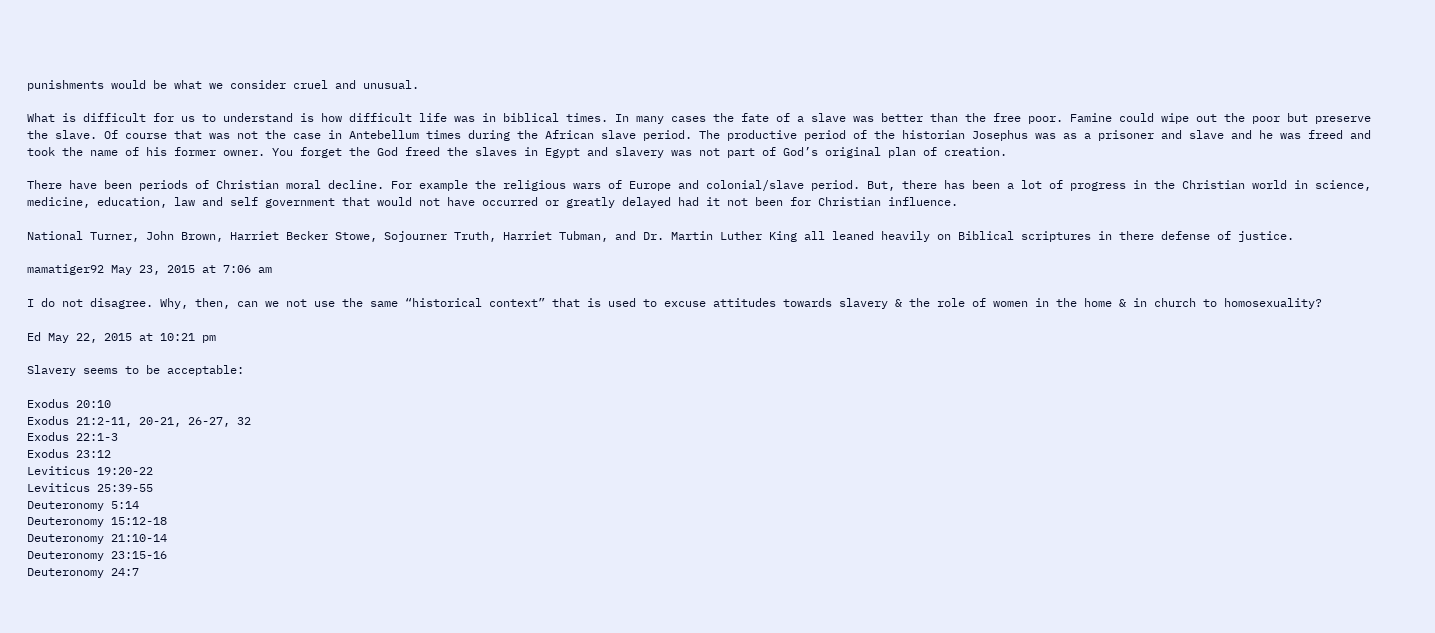punishments would be what we consider cruel and unusual.

What is difficult for us to understand is how difficult life was in biblical times. In many cases the fate of a slave was better than the free poor. Famine could wipe out the poor but preserve the slave. Of course that was not the case in Antebellum times during the African slave period. The productive period of the historian Josephus was as a prisoner and slave and he was freed and took the name of his former owner. You forget the God freed the slaves in Egypt and slavery was not part of God’s original plan of creation.

There have been periods of Christian moral decline. For example the religious wars of Europe and colonial/slave period. But, there has been a lot of progress in the Christian world in science, medicine, education, law and self government that would not have occurred or greatly delayed had it not been for Christian influence.

National Turner, John Brown, Harriet Becker Stowe, Sojourner Truth, Harriet Tubman, and Dr. Martin Luther King all leaned heavily on Biblical scriptures in there defense of justice.

mamatiger92 May 23, 2015 at 7:06 am

I do not disagree. Why, then, can we not use the same “historical context” that is used to excuse attitudes towards slavery & the role of women in the home & in church to homosexuality?

Ed May 22, 2015 at 10:21 pm

Slavery seems to be acceptable:

Exodus 20:10
Exodus 21:2-11, 20-21, 26-27, 32
Exodus 22:1-3
Exodus 23:12
Leviticus 19:20-22
Leviticus 25:39-55
Deuteronomy 5:14
Deuteronomy 15:12-18
Deuteronomy 21:10-14
Deuteronomy 23:15-16
Deuteronomy 24:7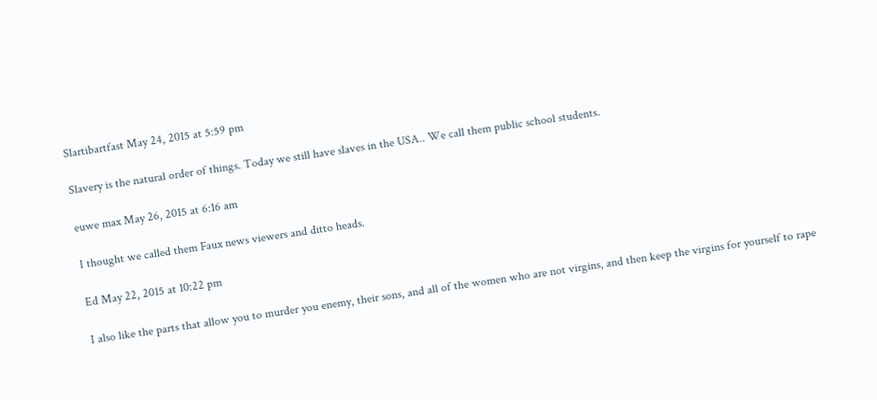Slartibartfast May 24, 2015 at 5:59 pm

Slavery is the natural order of things. Today we still have slaves in the USA.. We call them public school students.

euwe max May 26, 2015 at 6:16 am

I thought we called them Faux news viewers and ditto heads.

Ed May 22, 2015 at 10:22 pm

I also like the parts that allow you to murder you enemy, their sons, and all of the women who are not virgins, and then keep the virgins for yourself to rape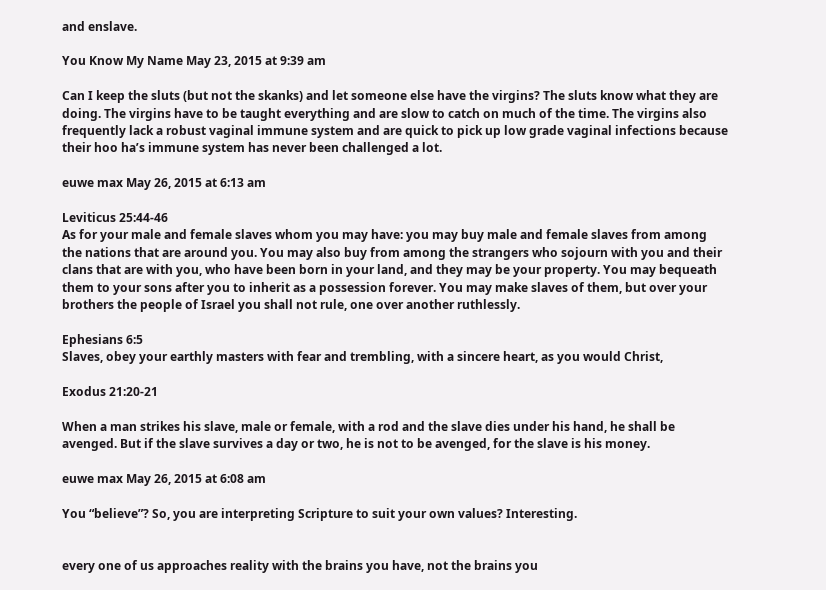and enslave.

You Know My Name May 23, 2015 at 9:39 am

Can I keep the sluts (but not the skanks) and let someone else have the virgins? The sluts know what they are doing. The virgins have to be taught everything and are slow to catch on much of the time. The virgins also frequently lack a robust vaginal immune system and are quick to pick up low grade vaginal infections because their hoo ha’s immune system has never been challenged a lot.

euwe max May 26, 2015 at 6:13 am

Leviticus 25:44-46
As for your male and female slaves whom you may have: you may buy male and female slaves from among the nations that are around you. You may also buy from among the strangers who sojourn with you and their clans that are with you, who have been born in your land, and they may be your property. You may bequeath them to your sons after you to inherit as a possession forever. You may make slaves of them, but over your brothers the people of Israel you shall not rule, one over another ruthlessly.

Ephesians 6:5
Slaves, obey your earthly masters with fear and trembling, with a sincere heart, as you would Christ,

Exodus 21:20-21

When a man strikes his slave, male or female, with a rod and the slave dies under his hand, he shall be avenged. But if the slave survives a day or two, he is not to be avenged, for the slave is his money.

euwe max May 26, 2015 at 6:08 am

You “believe”? So, you are interpreting Scripture to suit your own values? Interesting.


every one of us approaches reality with the brains you have, not the brains you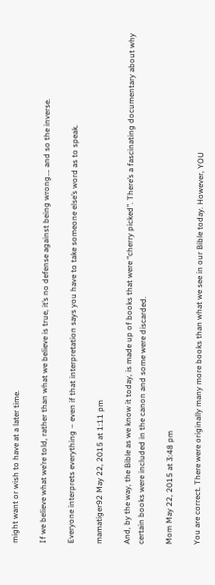might want or wish to have at a later time.

If we believe what we’re told, rather than what we believe is true, it’s no defense against being wrong…. and so the inverse.

Everyone interprets everything – even if that interpretation says you have to take someone else’s word as to speak.

mamatiger92 May 22, 2015 at 1:11 pm

And, by the way, the Bible as we know it today, is made up of books that were “cherry picked”. There’s a fascinating documentary about why certain books were included in the canon and some were discarded.

Mom May 22, 2015 at 3:48 pm

You are correct. There were originally many more books than what we see in our Bible today. However, YOU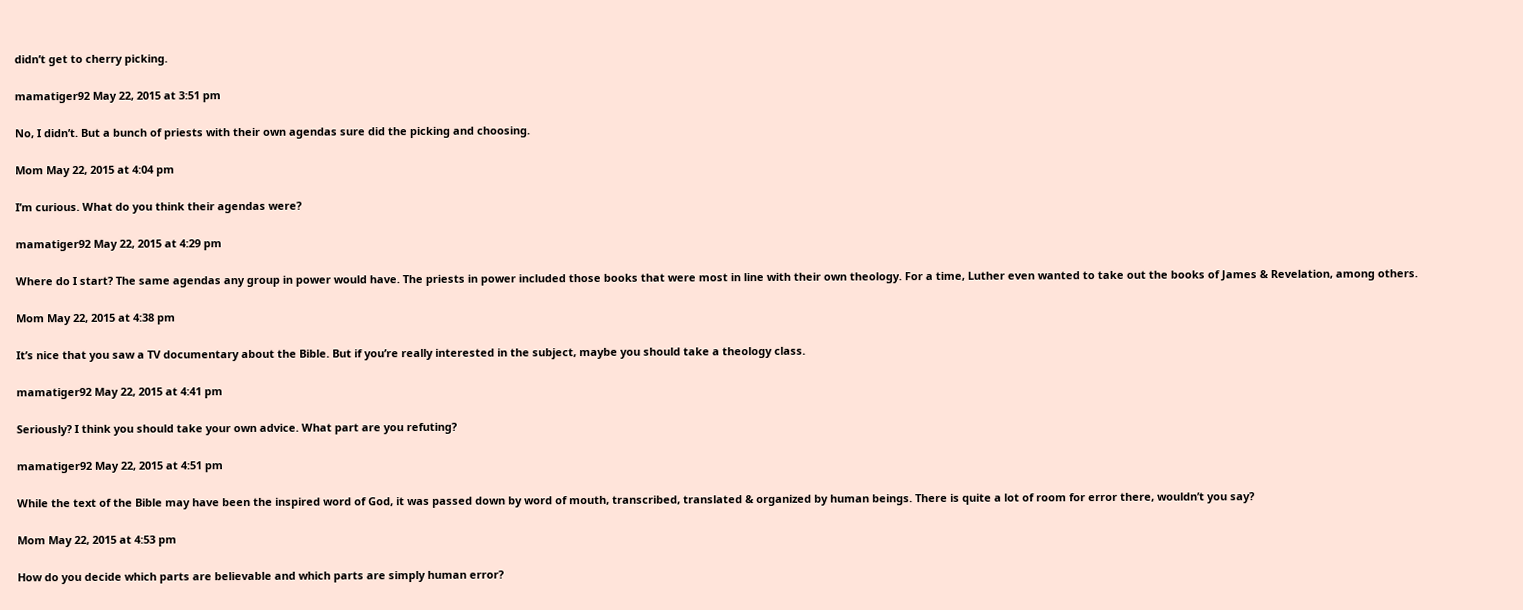didn’t get to cherry picking.

mamatiger92 May 22, 2015 at 3:51 pm

No, I didn’t. But a bunch of priests with their own agendas sure did the picking and choosing.

Mom May 22, 2015 at 4:04 pm

I’m curious. What do you think their agendas were?

mamatiger92 May 22, 2015 at 4:29 pm

Where do I start? The same agendas any group in power would have. The priests in power included those books that were most in line with their own theology. For a time, Luther even wanted to take out the books of James & Revelation, among others.

Mom May 22, 2015 at 4:38 pm

It’s nice that you saw a TV documentary about the Bible. But if you’re really interested in the subject, maybe you should take a theology class.

mamatiger92 May 22, 2015 at 4:41 pm

Seriously? I think you should take your own advice. What part are you refuting?

mamatiger92 May 22, 2015 at 4:51 pm

While the text of the Bible may have been the inspired word of God, it was passed down by word of mouth, transcribed, translated & organized by human beings. There is quite a lot of room for error there, wouldn’t you say?

Mom May 22, 2015 at 4:53 pm

How do you decide which parts are believable and which parts are simply human error?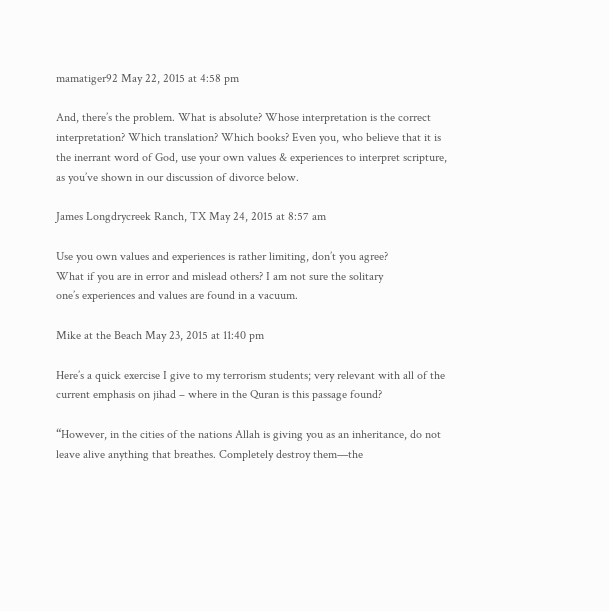mamatiger92 May 22, 2015 at 4:58 pm

And, there’s the problem. What is absolute? Whose interpretation is the correct interpretation? Which translation? Which books? Even you, who believe that it is the inerrant word of God, use your own values & experiences to interpret scripture, as you’ve shown in our discussion of divorce below.

James Longdrycreek Ranch, TX May 24, 2015 at 8:57 am

Use you own values and experiences is rather limiting, don’t you agree?
What if you are in error and mislead others? I am not sure the solitary
one’s experiences and values are found in a vacuum.

Mike at the Beach May 23, 2015 at 11:40 pm

Here’s a quick exercise I give to my terrorism students; very relevant with all of the current emphasis on jihad – where in the Quran is this passage found?

“However, in the cities of the nations Allah is giving you as an inheritance, do not leave alive anything that breathes. Completely destroy them—the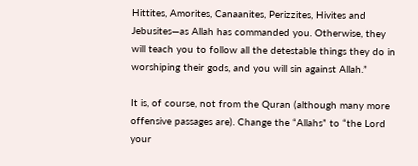Hittites, Amorites, Canaanites, Perizzites, Hivites and Jebusites—as Allah has commanded you. Otherwise, they will teach you to follow all the detestable things they do in worshiping their gods, and you will sin against Allah.”

It is, of course, not from the Quran (although many more offensive passages are). Change the “Allahs” to “the Lord your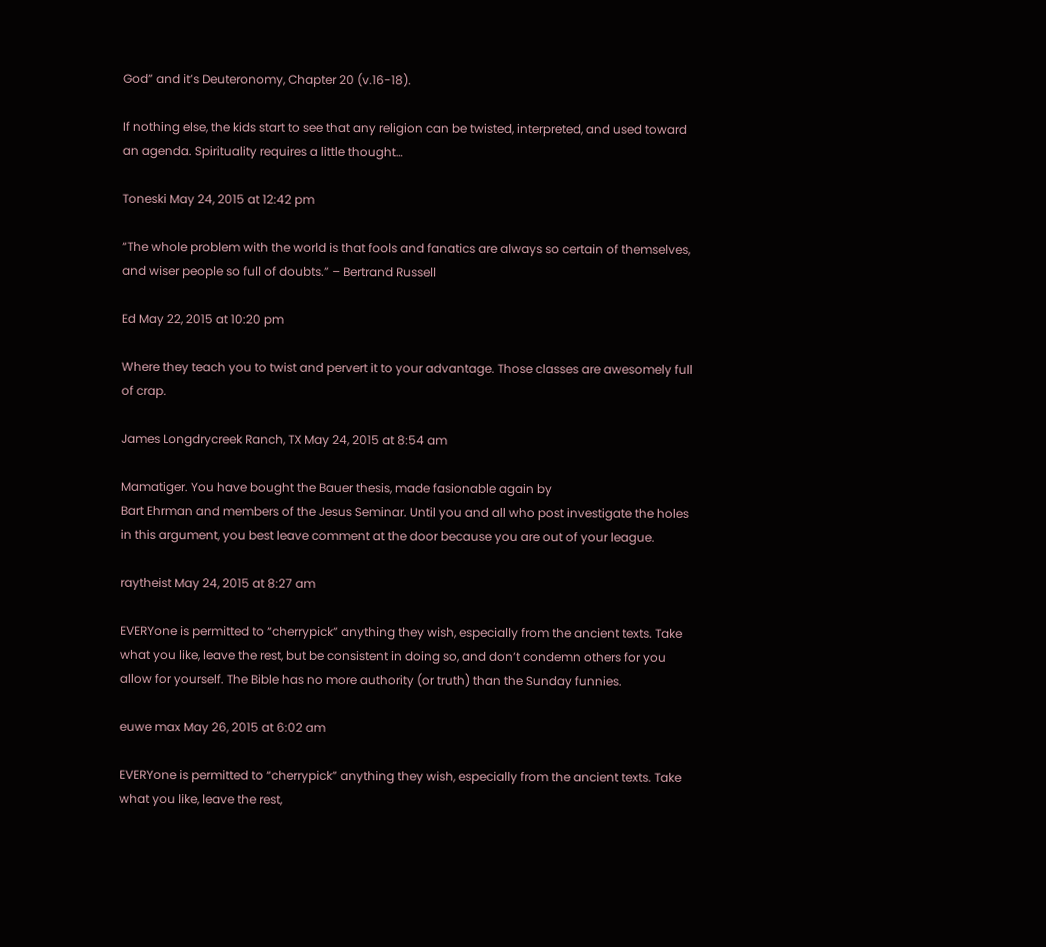God” and it’s Deuteronomy, Chapter 20 (v.16-18).

If nothing else, the kids start to see that any religion can be twisted, interpreted, and used toward an agenda. Spirituality requires a little thought…

Toneski May 24, 2015 at 12:42 pm

“The whole problem with the world is that fools and fanatics are always so certain of themselves, and wiser people so full of doubts.” – Bertrand Russell

Ed May 22, 2015 at 10:20 pm

Where they teach you to twist and pervert it to your advantage. Those classes are awesomely full of crap.

James Longdrycreek Ranch, TX May 24, 2015 at 8:54 am

Mamatiger. You have bought the Bauer thesis, made fasionable again by
Bart Ehrman and members of the Jesus Seminar. Until you and all who post investigate the holes in this argument, you best leave comment at the door because you are out of your league.

raytheist May 24, 2015 at 8:27 am

EVERYone is permitted to “cherrypick” anything they wish, especially from the ancient texts. Take what you like, leave the rest, but be consistent in doing so, and don’t condemn others for you allow for yourself. The Bible has no more authority (or truth) than the Sunday funnies.

euwe max May 26, 2015 at 6:02 am

EVERYone is permitted to “cherrypick” anything they wish, especially from the ancient texts. Take what you like, leave the rest,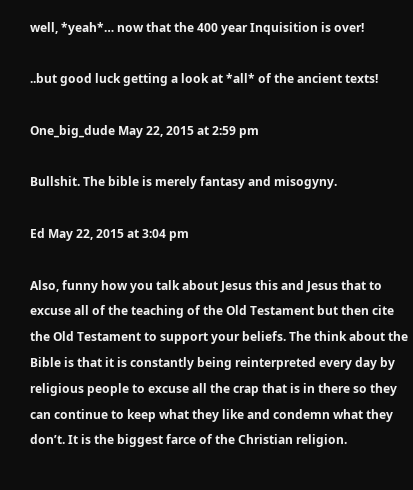well, *yeah*… now that the 400 year Inquisition is over!

..but good luck getting a look at *all* of the ancient texts!

One_big_dude May 22, 2015 at 2:59 pm

Bullshit. The bible is merely fantasy and misogyny.

Ed May 22, 2015 at 3:04 pm

Also, funny how you talk about Jesus this and Jesus that to excuse all of the teaching of the Old Testament but then cite the Old Testament to support your beliefs. The think about the Bible is that it is constantly being reinterpreted every day by religious people to excuse all the crap that is in there so they can continue to keep what they like and condemn what they don’t. It is the biggest farce of the Christian religion.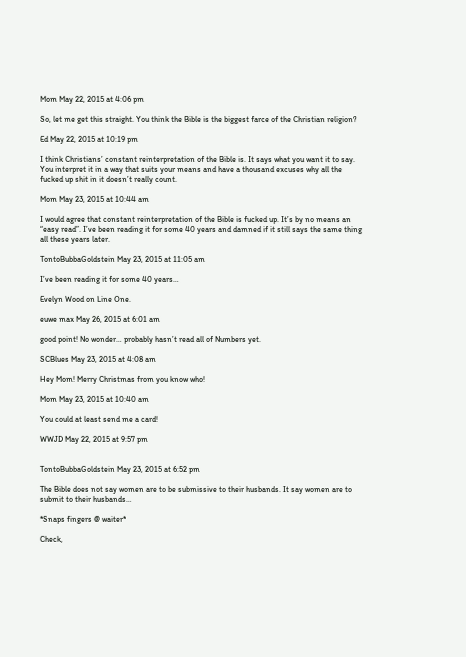Mom May 22, 2015 at 4:06 pm

So, let me get this straight. You think the Bible is the biggest farce of the Christian religion?

Ed May 22, 2015 at 10:19 pm

I think Christians’ constant reinterpretation of the Bible is. It says what you want it to say. You interpret it in a way that suits your means and have a thousand excuses why all the fucked up shit in it doesn’t really count.

Mom May 23, 2015 at 10:44 am

I would agree that constant reinterpretation of the Bible is fucked up. It’s by no means an “easy read”. I’ve been reading it for some 40 years and damned if it still says the same thing all these years later.

TontoBubbaGoldstein May 23, 2015 at 11:05 am

I’ve been reading it for some 40 years…

Evelyn Wood on Line One.

euwe max May 26, 2015 at 6:01 am

good point! No wonder… probably hasn’t read all of Numbers yet.

SCBlues May 23, 2015 at 4:08 am

Hey Mom! Merry Christmas from you know who!

Mom May 23, 2015 at 10:40 am

You could at least send me a card!

WWJD May 22, 2015 at 9:57 pm


TontoBubbaGoldstein May 23, 2015 at 6:52 pm

The Bible does not say women are to be submissive to their husbands. It say women are to submit to their husbands…

*Snaps fingers @ waiter*

Check,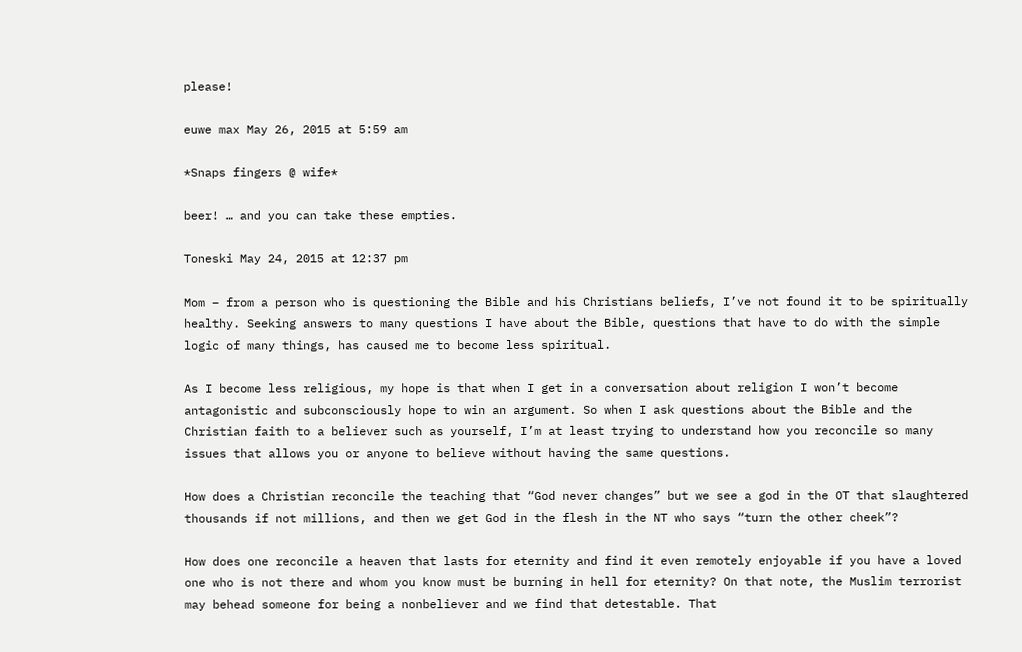please!

euwe max May 26, 2015 at 5:59 am

*Snaps fingers @ wife*

beer! … and you can take these empties.

Toneski May 24, 2015 at 12:37 pm

Mom – from a person who is questioning the Bible and his Christians beliefs, I’ve not found it to be spiritually healthy. Seeking answers to many questions I have about the Bible, questions that have to do with the simple logic of many things, has caused me to become less spiritual.

As I become less religious, my hope is that when I get in a conversation about religion I won’t become antagonistic and subconsciously hope to win an argument. So when I ask questions about the Bible and the Christian faith to a believer such as yourself, I’m at least trying to understand how you reconcile so many issues that allows you or anyone to believe without having the same questions.

How does a Christian reconcile the teaching that “God never changes” but we see a god in the OT that slaughtered thousands if not millions, and then we get God in the flesh in the NT who says “turn the other cheek”?

How does one reconcile a heaven that lasts for eternity and find it even remotely enjoyable if you have a loved one who is not there and whom you know must be burning in hell for eternity? On that note, the Muslim terrorist may behead someone for being a nonbeliever and we find that detestable. That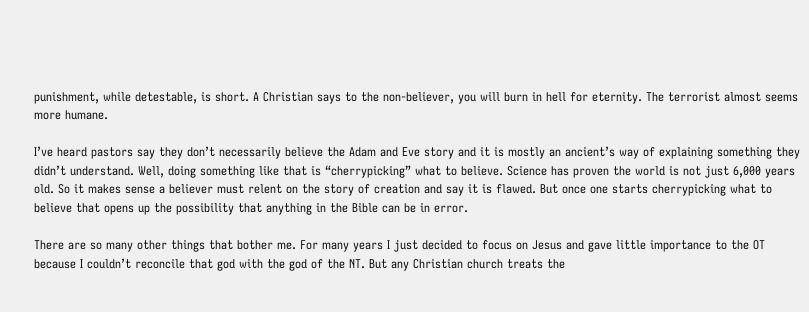punishment, while detestable, is short. A Christian says to the non-believer, you will burn in hell for eternity. The terrorist almost seems more humane.

I’ve heard pastors say they don’t necessarily believe the Adam and Eve story and it is mostly an ancient’s way of explaining something they didn’t understand. Well, doing something like that is “cherrypicking” what to believe. Science has proven the world is not just 6,000 years old. So it makes sense a believer must relent on the story of creation and say it is flawed. But once one starts cherrypicking what to believe that opens up the possibility that anything in the Bible can be in error.

There are so many other things that bother me. For many years I just decided to focus on Jesus and gave little importance to the OT because I couldn’t reconcile that god with the god of the NT. But any Christian church treats the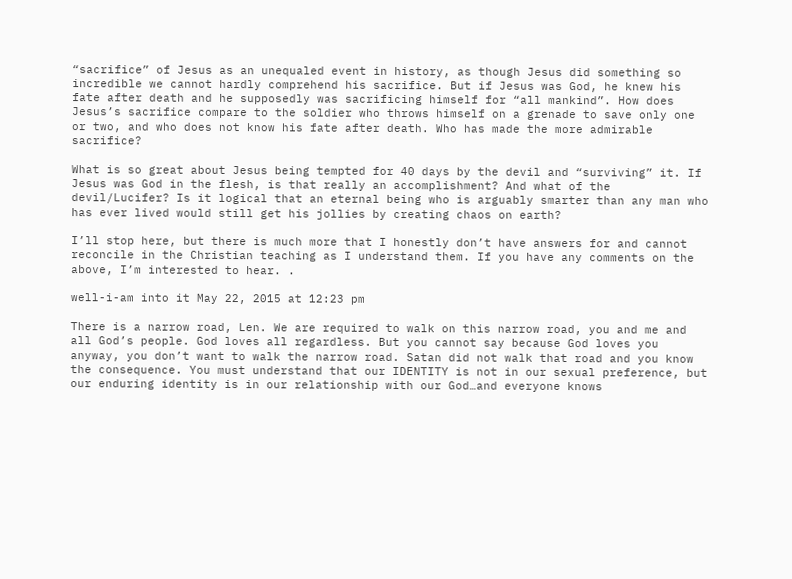“sacrifice” of Jesus as an unequaled event in history, as though Jesus did something so incredible we cannot hardly comprehend his sacrifice. But if Jesus was God, he knew his fate after death and he supposedly was sacrificing himself for “all mankind”. How does Jesus’s sacrifice compare to the soldier who throws himself on a grenade to save only one or two, and who does not know his fate after death. Who has made the more admirable sacrifice?

What is so great about Jesus being tempted for 40 days by the devil and “surviving” it. If Jesus was God in the flesh, is that really an accomplishment? And what of the devil/Lucifer? Is it logical that an eternal being who is arguably smarter than any man who has ever lived would still get his jollies by creating chaos on earth?

I’ll stop here, but there is much more that I honestly don’t have answers for and cannot reconcile in the Christian teaching as I understand them. If you have any comments on the above, I’m interested to hear. .

well-i-am into it May 22, 2015 at 12:23 pm

There is a narrow road, Len. We are required to walk on this narrow road, you and me and all God’s people. God loves all regardless. But you cannot say because God loves you anyway, you don’t want to walk the narrow road. Satan did not walk that road and you know the consequence. You must understand that our IDENTITY is not in our sexual preference, but our enduring identity is in our relationship with our God…and everyone knows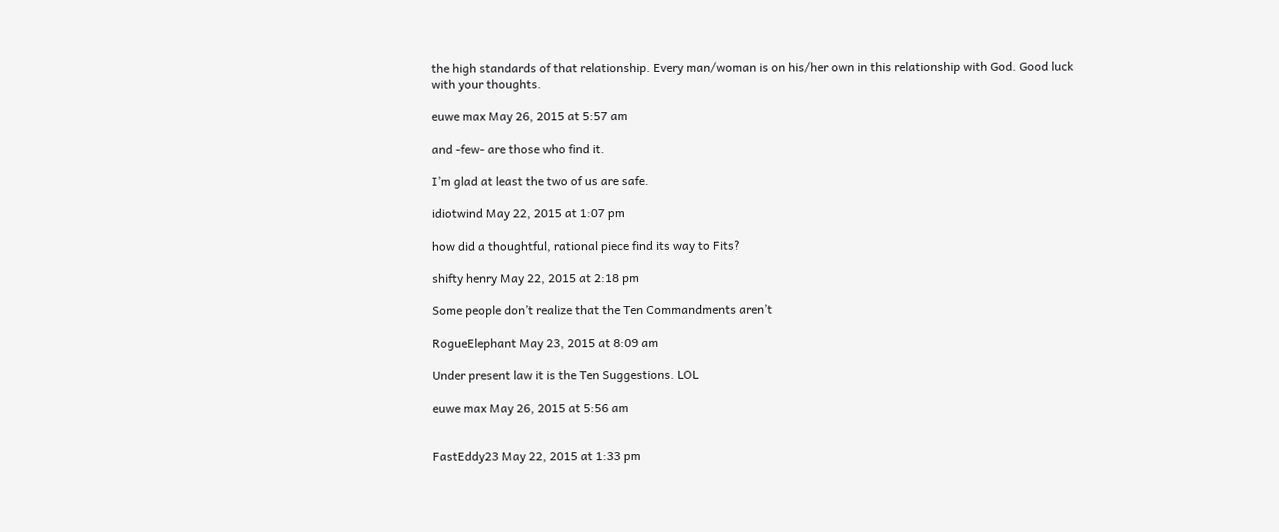the high standards of that relationship. Every man/woman is on his/her own in this relationship with God. Good luck with your thoughts.

euwe max May 26, 2015 at 5:57 am

and -few- are those who find it.

I’m glad at least the two of us are safe.

idiotwind May 22, 2015 at 1:07 pm

how did a thoughtful, rational piece find its way to Fits?

shifty henry May 22, 2015 at 2:18 pm

Some people don’t realize that the Ten Commandments aren’t

RogueElephant May 23, 2015 at 8:09 am

Under present law it is the Ten Suggestions. LOL

euwe max May 26, 2015 at 5:56 am


FastEddy23 May 22, 2015 at 1:33 pm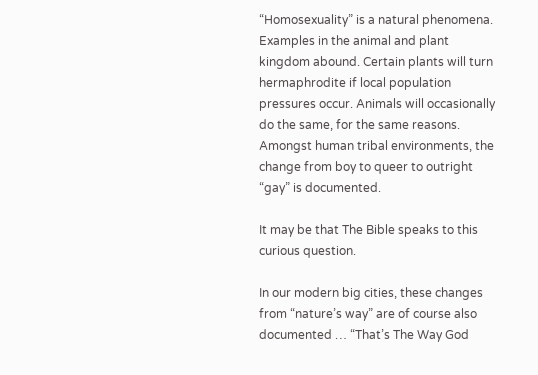“Homosexuality” is a natural phenomena. Examples in the animal and plant kingdom abound. Certain plants will turn hermaphrodite if local population pressures occur. Animals will occasionally do the same, for the same reasons. Amongst human tribal environments, the change from boy to queer to outright “gay” is documented.

It may be that The Bible speaks to this curious question.

In our modern big cities, these changes from “nature’s way” are of course also documented … “That’s The Way God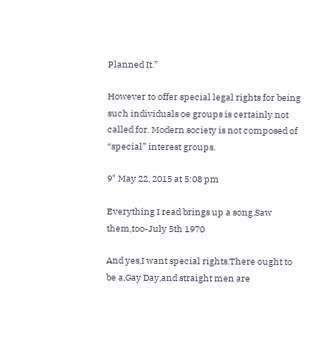Planned It.”

However to offer special legal rights for being such individuals oe groups is certainly not called for. Modern society is not composed of “special” interest groups.

9" May 22, 2015 at 5:08 pm

Everything I read brings up a song.Saw them,too-July 5th 1970

And yes,I want special rights.There ought to be a,Gay Day,and straight men are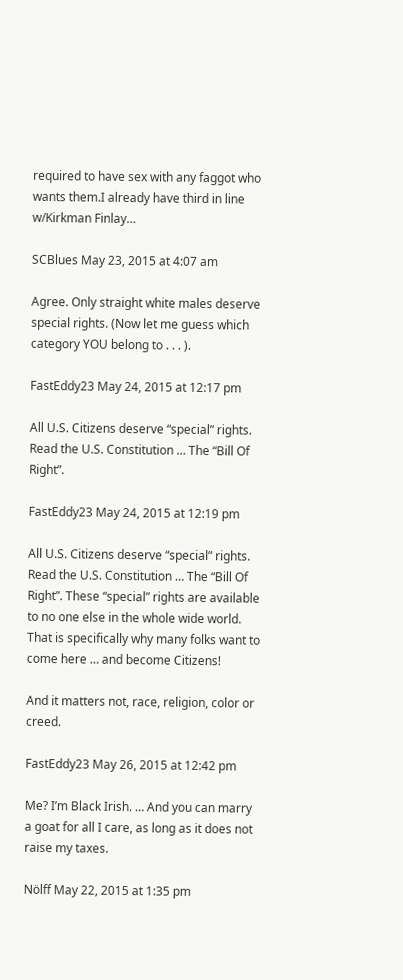required to have sex with any faggot who wants them.I already have third in line w/Kirkman Finlay…

SCBlues May 23, 2015 at 4:07 am

Agree. Only straight white males deserve special rights. (Now let me guess which category YOU belong to . . . ).

FastEddy23 May 24, 2015 at 12:17 pm

All U.S. Citizens deserve “special” rights. Read the U.S. Constitution … The “Bill Of Right”.

FastEddy23 May 24, 2015 at 12:19 pm

All U.S. Citizens deserve “special” rights. Read the U.S. Constitution … The “Bill Of Right”. These “special” rights are available to no one else in the whole wide world. That is specifically why many folks want to come here … and become Citizens!

And it matters not, race, religion, color or creed.

FastEddy23 May 26, 2015 at 12:42 pm

Me? I’m Black Irish. … And you can marry a goat for all I care, as long as it does not raise my taxes.

Nölff May 22, 2015 at 1:35 pm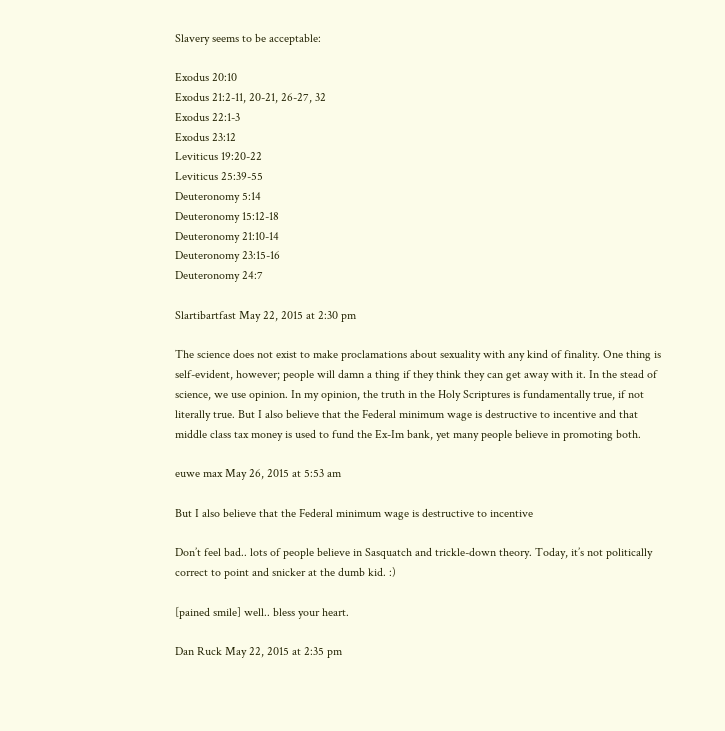Slavery seems to be acceptable:

Exodus 20:10
Exodus 21:2-11, 20-21, 26-27, 32
Exodus 22:1-3
Exodus 23:12
Leviticus 19:20-22
Leviticus 25:39-55
Deuteronomy 5:14
Deuteronomy 15:12-18
Deuteronomy 21:10-14
Deuteronomy 23:15-16
Deuteronomy 24:7

Slartibartfast May 22, 2015 at 2:30 pm

The science does not exist to make proclamations about sexuality with any kind of finality. One thing is self-evident, however; people will damn a thing if they think they can get away with it. In the stead of science, we use opinion. In my opinion, the truth in the Holy Scriptures is fundamentally true, if not literally true. But I also believe that the Federal minimum wage is destructive to incentive and that middle class tax money is used to fund the Ex-Im bank, yet many people believe in promoting both.

euwe max May 26, 2015 at 5:53 am

But I also believe that the Federal minimum wage is destructive to incentive

Don’t feel bad.. lots of people believe in Sasquatch and trickle-down theory. Today, it’s not politically correct to point and snicker at the dumb kid. :)

[pained smile] well.. bless your heart.

Dan Ruck May 22, 2015 at 2:35 pm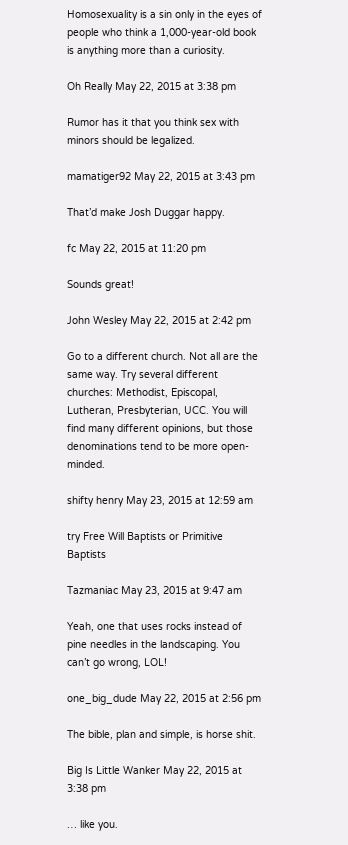Homosexuality is a sin only in the eyes of people who think a 1,000-year-old book is anything more than a curiosity.

Oh Really May 22, 2015 at 3:38 pm

Rumor has it that you think sex with minors should be legalized.

mamatiger92 May 22, 2015 at 3:43 pm

That’d make Josh Duggar happy.

fc May 22, 2015 at 11:20 pm

Sounds great!

John Wesley May 22, 2015 at 2:42 pm

Go to a different church. Not all are the same way. Try several different churches: Methodist, Episcopal, Lutheran, Presbyterian, UCC. You will find many different opinions, but those denominations tend to be more open-minded.

shifty henry May 23, 2015 at 12:59 am

try Free Will Baptists or Primitive Baptists

Tazmaniac May 23, 2015 at 9:47 am

Yeah, one that uses rocks instead of pine needles in the landscaping. You can’t go wrong, LOL!

one_big_dude May 22, 2015 at 2:56 pm

The bible, plan and simple, is horse shit.

Big Is Little Wanker May 22, 2015 at 3:38 pm

… like you.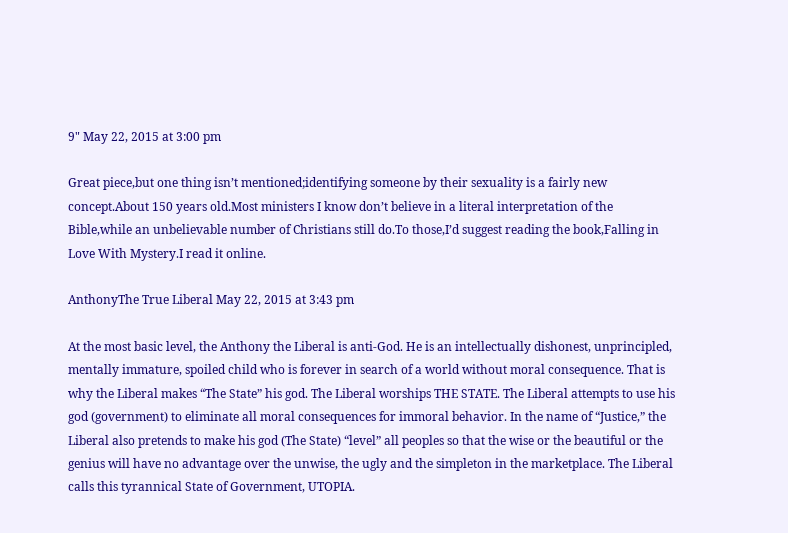9" May 22, 2015 at 3:00 pm

Great piece,but one thing isn’t mentioned;identifying someone by their sexuality is a fairly new concept.About 150 years old.Most ministers I know don’t believe in a literal interpretation of the Bible,while an unbelievable number of Christians still do.To those,I’d suggest reading the book,Falling in Love With Mystery.I read it online.

AnthonyThe True Liberal May 22, 2015 at 3:43 pm

At the most basic level, the Anthony the Liberal is anti-God. He is an intellectually dishonest, unprincipled, mentally immature, spoiled child who is forever in search of a world without moral consequence. That is why the Liberal makes “The State” his god. The Liberal worships THE STATE. The Liberal attempts to use his god (government) to eliminate all moral consequences for immoral behavior. In the name of “Justice,” the Liberal also pretends to make his god (The State) “level” all peoples so that the wise or the beautiful or the genius will have no advantage over the unwise, the ugly and the simpleton in the marketplace. The Liberal calls this tyrannical State of Government, UTOPIA.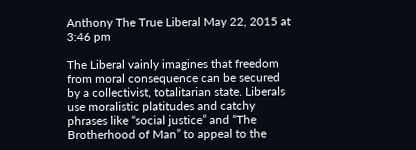Anthony The True Liberal May 22, 2015 at 3:46 pm

The Liberal vainly imagines that freedom from moral consequence can be secured by a collectivist, totalitarian state. Liberals use moralistic platitudes and catchy phrases like “social justice” and “The Brotherhood of Man” to appeal to the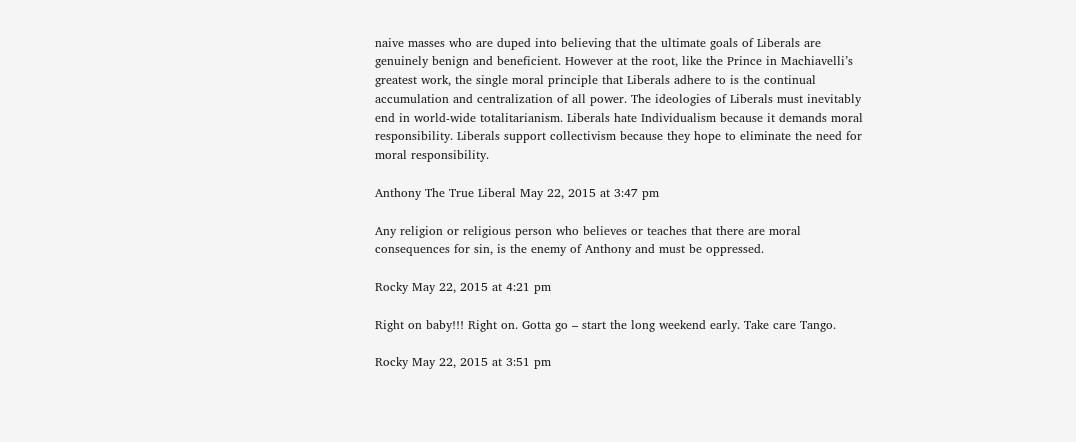naive masses who are duped into believing that the ultimate goals of Liberals are genuinely benign and beneficient. However at the root, like the Prince in Machiavelli’s greatest work, the single moral principle that Liberals adhere to is the continual accumulation and centralization of all power. The ideologies of Liberals must inevitably end in world-wide totalitarianism. Liberals hate Individualism because it demands moral responsibility. Liberals support collectivism because they hope to eliminate the need for moral responsibility.

Anthony The True Liberal May 22, 2015 at 3:47 pm

Any religion or religious person who believes or teaches that there are moral consequences for sin, is the enemy of Anthony and must be oppressed.

Rocky May 22, 2015 at 4:21 pm

Right on baby!!! Right on. Gotta go – start the long weekend early. Take care Tango.

Rocky May 22, 2015 at 3:51 pm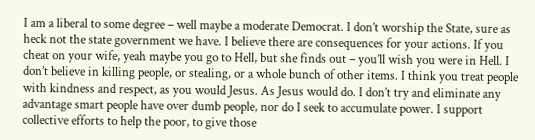I am a liberal to some degree – well maybe a moderate Democrat. I don’t worship the State, sure as heck not the state government we have. I believe there are consequences for your actions. If you cheat on your wife, yeah maybe you go to Hell, but she finds out – you’ll wish you were in Hell. I don’t believe in killing people, or stealing, or a whole bunch of other items. I think you treat people with kindness and respect, as you would Jesus. As Jesus would do. I don’t try and eliminate any advantage smart people have over dumb people, nor do I seek to accumulate power. I support collective efforts to help the poor, to give those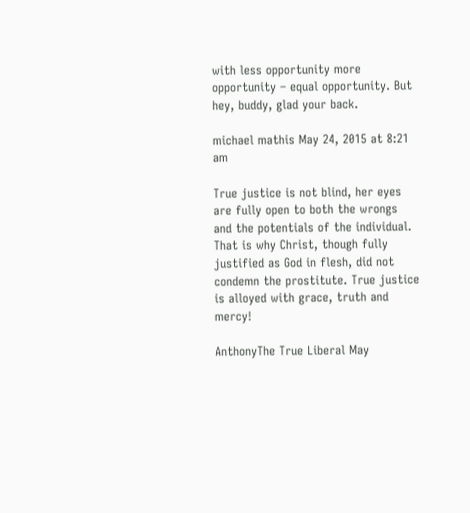with less opportunity more opportunity – equal opportunity. But hey, buddy, glad your back.

michael mathis May 24, 2015 at 8:21 am

True justice is not blind, her eyes are fully open to both the wrongs and the potentials of the individual. That is why Christ, though fully justified as God in flesh, did not condemn the prostitute. True justice is alloyed with grace, truth and mercy!

AnthonyThe True Liberal May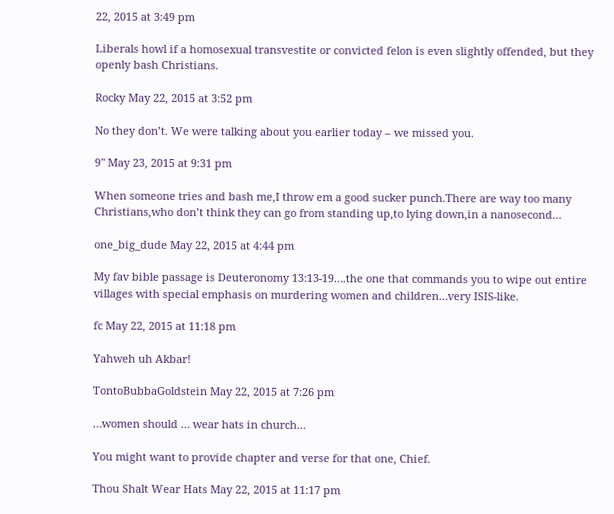22, 2015 at 3:49 pm

Liberals howl if a homosexual transvestite or convicted felon is even slightly offended, but they openly bash Christians.

Rocky May 22, 2015 at 3:52 pm

No they don’t. We were talking about you earlier today – we missed you.

9" May 23, 2015 at 9:31 pm

When someone tries and bash me,I throw em a good sucker punch.There are way too many Christians,who don’t think they can go from standing up,to lying down,in a nanosecond…

one_big_dude May 22, 2015 at 4:44 pm

My fav bible passage is Deuteronomy 13:13-19….the one that commands you to wipe out entire villages with special emphasis on murdering women and children…very ISIS-like.

fc May 22, 2015 at 11:18 pm

Yahweh uh Akbar!

TontoBubbaGoldstein May 22, 2015 at 7:26 pm

…women should … wear hats in church…

You might want to provide chapter and verse for that one, Chief.

Thou Shalt Wear Hats May 22, 2015 at 11:17 pm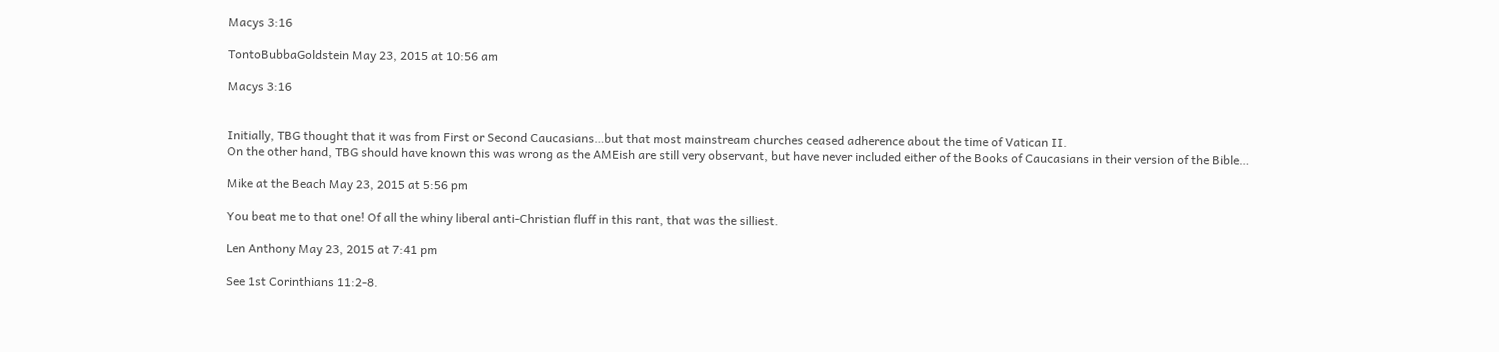Macys 3:16

TontoBubbaGoldstein May 23, 2015 at 10:56 am

Macys 3:16


Initially, TBG thought that it was from First or Second Caucasians…but that most mainstream churches ceased adherence about the time of Vatican II.
On the other hand, TBG should have known this was wrong as the AMEish are still very observant, but have never included either of the Books of Caucasians in their version of the Bible…

Mike at the Beach May 23, 2015 at 5:56 pm

You beat me to that one! Of all the whiny liberal anti-Christian fluff in this rant, that was the silliest.

Len Anthony May 23, 2015 at 7:41 pm

See 1st Corinthians 11:2-8.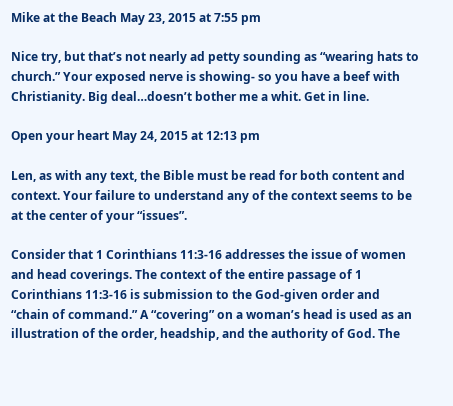Mike at the Beach May 23, 2015 at 7:55 pm

Nice try, but that’s not nearly ad petty sounding as “wearing hats to church.” Your exposed nerve is showing- so you have a beef with Christianity. Big deal…doesn’t bother me a whit. Get in line.

Open your heart May 24, 2015 at 12:13 pm

Len, as with any text, the Bible must be read for both content and context. Your failure to understand any of the context seems to be at the center of your “issues”.

Consider that 1 Corinthians 11:3-16 addresses the issue of women and head coverings. The context of the entire passage of 1 Corinthians 11:3-16 is submission to the God-given order and “chain of command.” A “covering” on a woman’s head is used as an illustration of the order, headship, and the authority of God. The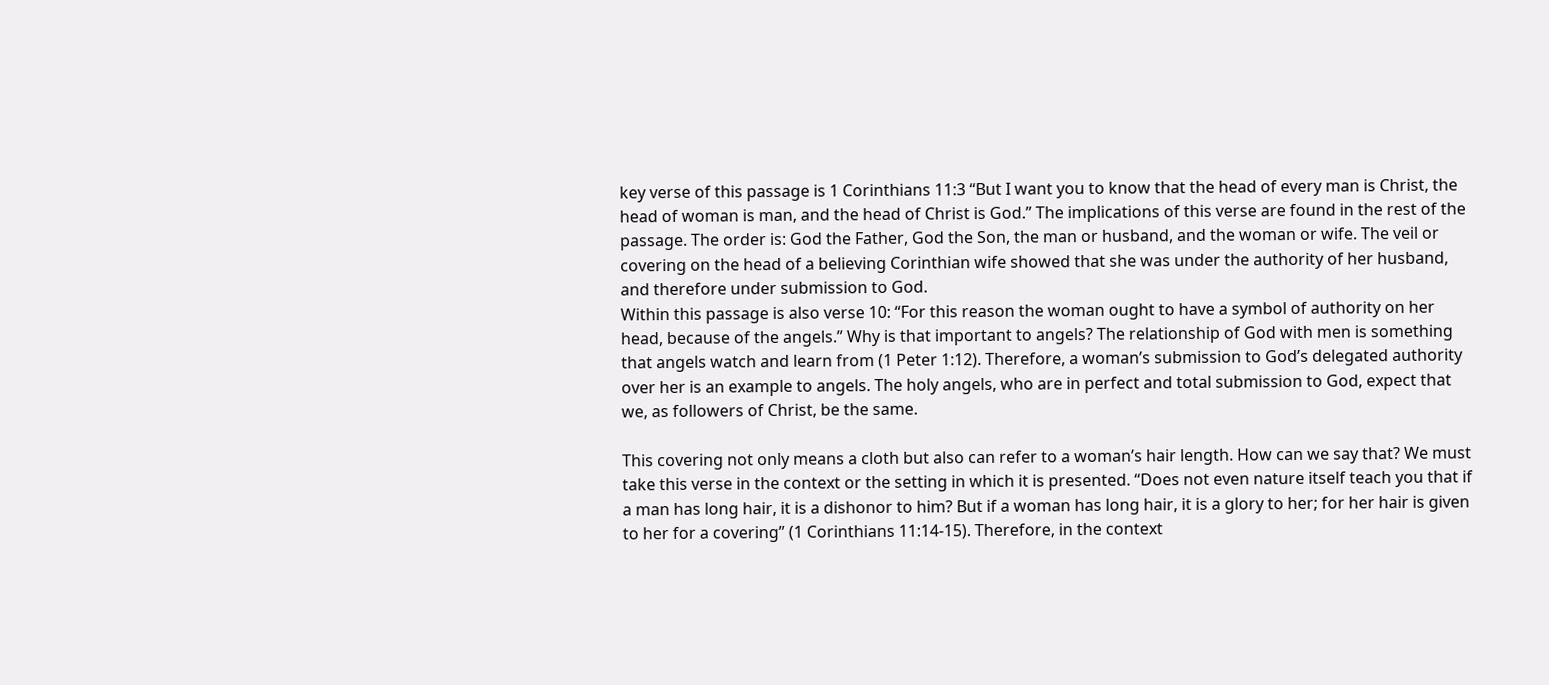key verse of this passage is 1 Corinthians 11:3 “But I want you to know that the head of every man is Christ, the head of woman is man, and the head of Christ is God.” The implications of this verse are found in the rest of the passage. The order is: God the Father, God the Son, the man or husband, and the woman or wife. The veil or covering on the head of a believing Corinthian wife showed that she was under the authority of her husband, and therefore under submission to God.
Within this passage is also verse 10: “For this reason the woman ought to have a symbol of authority on her head, because of the angels.” Why is that important to angels? The relationship of God with men is something that angels watch and learn from (1 Peter 1:12). Therefore, a woman’s submission to God’s delegated authority over her is an example to angels. The holy angels, who are in perfect and total submission to God, expect that we, as followers of Christ, be the same.

This covering not only means a cloth but also can refer to a woman’s hair length. How can we say that? We must take this verse in the context or the setting in which it is presented. “Does not even nature itself teach you that if a man has long hair, it is a dishonor to him? But if a woman has long hair, it is a glory to her; for her hair is given to her for a covering” (1 Corinthians 11:14-15). Therefore, in the context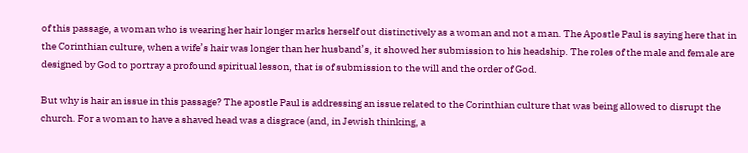of this passage, a woman who is wearing her hair longer marks herself out distinctively as a woman and not a man. The Apostle Paul is saying here that in the Corinthian culture, when a wife’s hair was longer than her husband’s, it showed her submission to his headship. The roles of the male and female are designed by God to portray a profound spiritual lesson, that is of submission to the will and the order of God.

But why is hair an issue in this passage? The apostle Paul is addressing an issue related to the Corinthian culture that was being allowed to disrupt the church. For a woman to have a shaved head was a disgrace (and, in Jewish thinking, a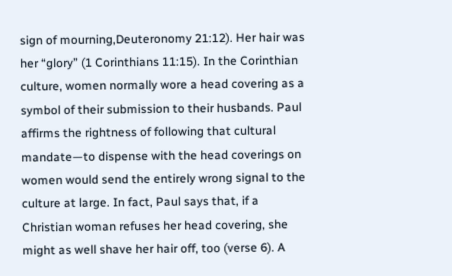sign of mourning,Deuteronomy 21:12). Her hair was her “glory” (1 Corinthians 11:15). In the Corinthian culture, women normally wore a head covering as a symbol of their submission to their husbands. Paul affirms the rightness of following that cultural mandate—to dispense with the head coverings on women would send the entirely wrong signal to the culture at large. In fact, Paul says that, if a Christian woman refuses her head covering, she might as well shave her hair off, too (verse 6). A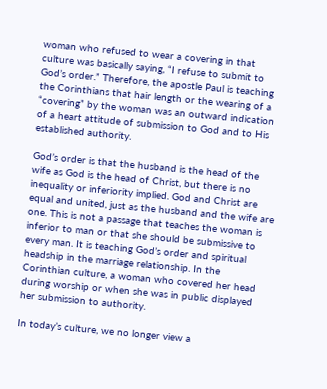woman who refused to wear a covering in that culture was basically saying, “I refuse to submit to God’s order.” Therefore, the apostle Paul is teaching the Corinthians that hair length or the wearing of a “covering” by the woman was an outward indication of a heart attitude of submission to God and to His established authority.

God’s order is that the husband is the head of the wife as God is the head of Christ, but there is no inequality or inferiority implied. God and Christ are equal and united, just as the husband and the wife are one. This is not a passage that teaches the woman is inferior to man or that she should be submissive to every man. It is teaching God’s order and spiritual headship in the marriage relationship. In the Corinthian culture, a woman who covered her head during worship or when she was in public displayed her submission to authority.

In today’s culture, we no longer view a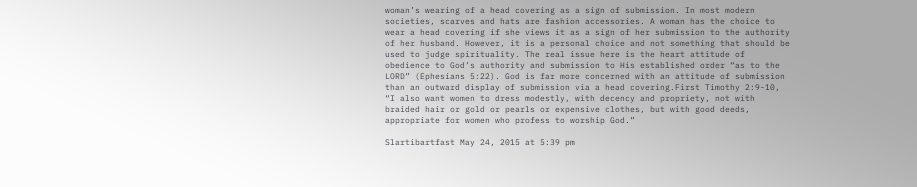woman’s wearing of a head covering as a sign of submission. In most modern societies, scarves and hats are fashion accessories. A woman has the choice to wear a head covering if she views it as a sign of her submission to the authority of her husband. However, it is a personal choice and not something that should be used to judge spirituality. The real issue here is the heart attitude of obedience to God’s authority and submission to His established order “as to the LORD” (Ephesians 5:22). God is far more concerned with an attitude of submission than an outward display of submission via a head covering.First Timothy 2:9-10, “I also want women to dress modestly, with decency and propriety, not with braided hair or gold or pearls or expensive clothes, but with good deeds, appropriate for women who profess to worship God.”

Slartibartfast May 24, 2015 at 5:39 pm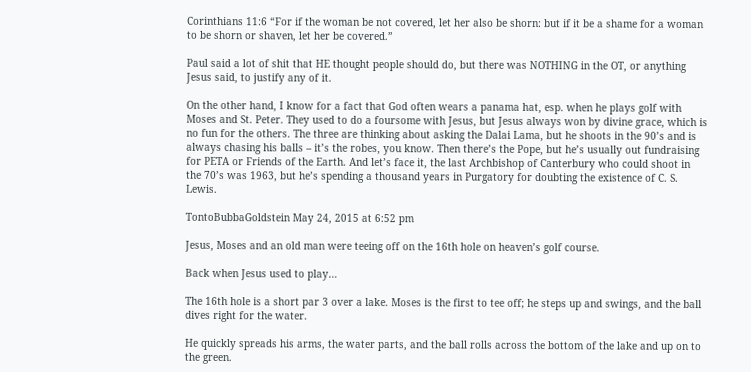Corinthians 11:6 “For if the woman be not covered, let her also be shorn: but if it be a shame for a woman to be shorn or shaven, let her be covered.”

Paul said a lot of shit that HE thought people should do, but there was NOTHING in the OT, or anything Jesus said, to justify any of it.

On the other hand, I know for a fact that God often wears a panama hat, esp. when he plays golf with Moses and St. Peter. They used to do a foursome with Jesus, but Jesus always won by divine grace, which is no fun for the others. The three are thinking about asking the Dalai Lama, but he shoots in the 90’s and is always chasing his balls – it’s the robes, you know. Then there’s the Pope, but he’s usually out fundraising for PETA or Friends of the Earth. And let’s face it, the last Archbishop of Canterbury who could shoot in the 70’s was 1963, but he’s spending a thousand years in Purgatory for doubting the existence of C. S. Lewis.

TontoBubbaGoldstein May 24, 2015 at 6:52 pm

Jesus, Moses and an old man were teeing off on the 16th hole on heaven’s golf course.

Back when Jesus used to play…

The 16th hole is a short par 3 over a lake. Moses is the first to tee off; he steps up and swings, and the ball dives right for the water.

He quickly spreads his arms, the water parts, and the ball rolls across the bottom of the lake and up on to the green.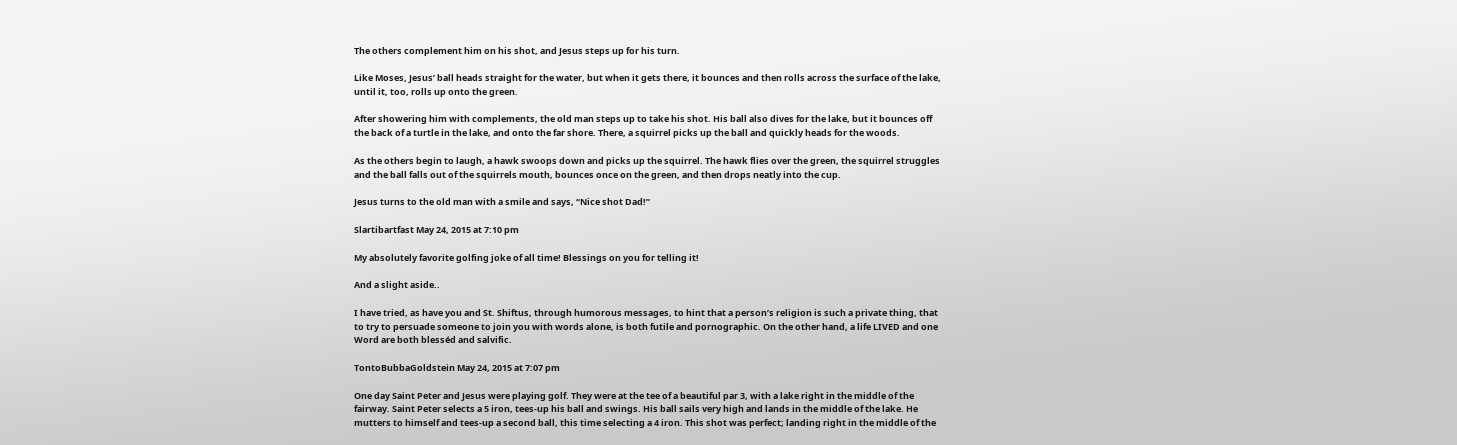The others complement him on his shot, and Jesus steps up for his turn.

Like Moses, Jesus’ ball heads straight for the water, but when it gets there, it bounces and then rolls across the surface of the lake, until it, too, rolls up onto the green.

After showering him with complements, the old man steps up to take his shot. His ball also dives for the lake, but it bounces off the back of a turtle in the lake, and onto the far shore. There, a squirrel picks up the ball and quickly heads for the woods.

As the others begin to laugh, a hawk swoops down and picks up the squirrel. The hawk flies over the green, the squirrel struggles and the ball falls out of the squirrels mouth, bounces once on the green, and then drops neatly into the cup.

Jesus turns to the old man with a smile and says, “Nice shot Dad!”

Slartibartfast May 24, 2015 at 7:10 pm

My absolutely favorite golfing joke of all time! Blessings on you for telling it!

And a slight aside..

I have tried, as have you and St. Shiftus, through humorous messages, to hint that a person’s religion is such a private thing, that to try to persuade someone to join you with words alone, is both futile and pornographic. On the other hand, a life LIVED and one Word are both blesséd and salvific.

TontoBubbaGoldstein May 24, 2015 at 7:07 pm

One day Saint Peter and Jesus were playing golf. They were at the tee of a beautiful par 3, with a lake right in the middle of the fairway. Saint Peter selects a 5 iron, tees-up his ball and swings. His ball sails very high and lands in the middle of the lake. He mutters to himself and tees-up a second ball, this time selecting a 4 iron. This shot was perfect; landing right in the middle of the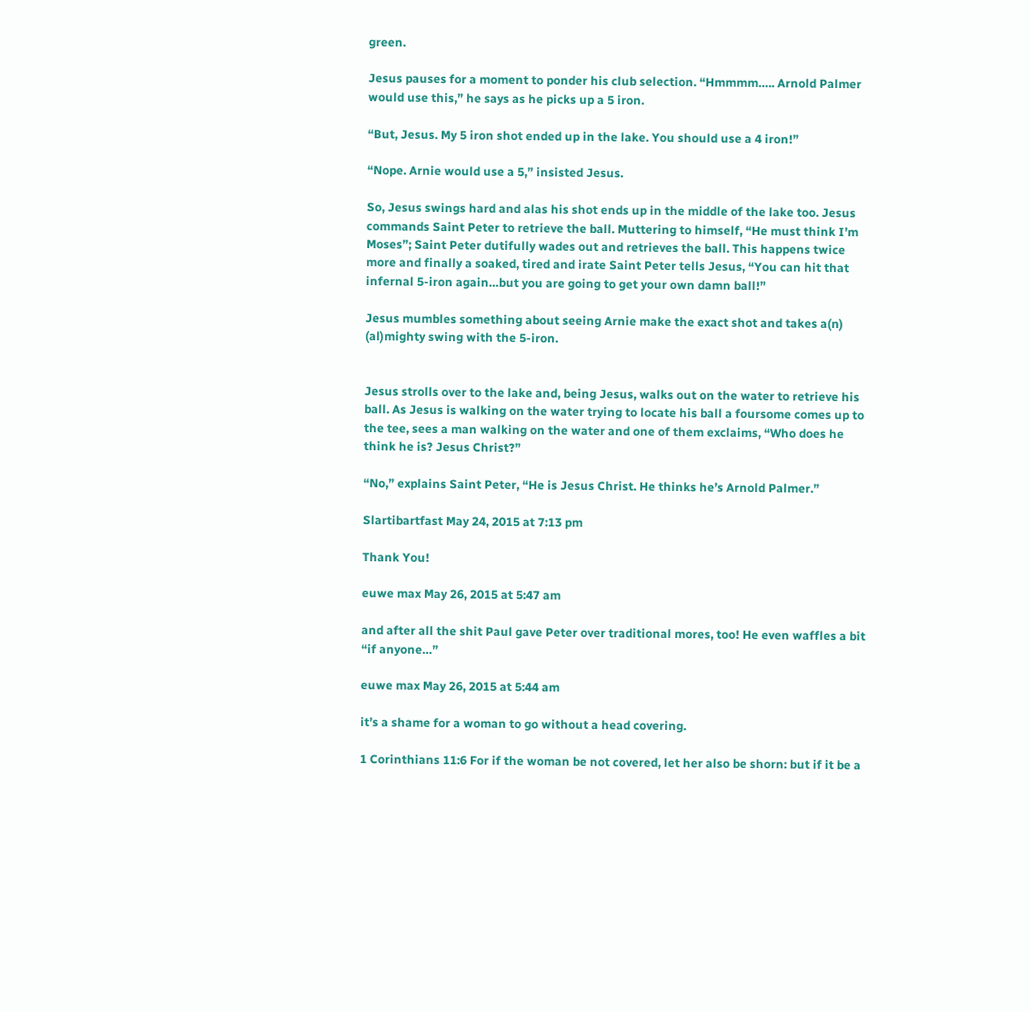green.

Jesus pauses for a moment to ponder his club selection. “Hmmmm….. Arnold Palmer would use this,” he says as he picks up a 5 iron.

“But, Jesus. My 5 iron shot ended up in the lake. You should use a 4 iron!”

“Nope. Arnie would use a 5,” insisted Jesus.

So, Jesus swings hard and alas his shot ends up in the middle of the lake too. Jesus commands Saint Peter to retrieve the ball. Muttering to himself, “He must think I’m Moses”; Saint Peter dutifully wades out and retrieves the ball. This happens twice more and finally a soaked, tired and irate Saint Peter tells Jesus, “You can hit that infernal 5-iron again…but you are going to get your own damn ball!”

Jesus mumbles something about seeing Arnie make the exact shot and takes a(n) (al)mighty swing with the 5-iron.


Jesus strolls over to the lake and, being Jesus, walks out on the water to retrieve his ball. As Jesus is walking on the water trying to locate his ball a foursome comes up to the tee, sees a man walking on the water and one of them exclaims, “Who does he think he is? Jesus Christ?”

“No,” explains Saint Peter, “He is Jesus Christ. He thinks he’s Arnold Palmer.”

Slartibartfast May 24, 2015 at 7:13 pm

Thank You!

euwe max May 26, 2015 at 5:47 am

and after all the shit Paul gave Peter over traditional mores, too! He even waffles a bit “if anyone…”

euwe max May 26, 2015 at 5:44 am

it’s a shame for a woman to go without a head covering.

1 Corinthians 11:6 For if the woman be not covered, let her also be shorn: but if it be a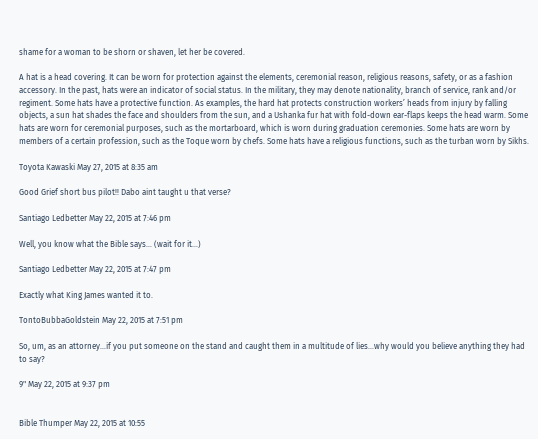shame for a woman to be shorn or shaven, let her be covered.

A hat is a head covering. It can be worn for protection against the elements, ceremonial reason, religious reasons, safety, or as a fashion accessory. In the past, hats were an indicator of social status. In the military, they may denote nationality, branch of service, rank and/or regiment. Some hats have a protective function. As examples, the hard hat protects construction workers’ heads from injury by falling objects, a sun hat shades the face and shoulders from the sun, and a Ushanka fur hat with fold-down ear-flaps keeps the head warm. Some hats are worn for ceremonial purposes, such as the mortarboard, which is worn during graduation ceremonies. Some hats are worn by members of a certain profession, such as the Toque worn by chefs. Some hats have a religious functions, such as the turban worn by Sikhs.

Toyota Kawaski May 27, 2015 at 8:35 am

Good Grief short bus pilot!! Dabo aint taught u that verse?

Santiago Ledbetter May 22, 2015 at 7:46 pm

Well, you know what the Bible says… (wait for it…)

Santiago Ledbetter May 22, 2015 at 7:47 pm

Exactly what King James wanted it to.

TontoBubbaGoldstein May 22, 2015 at 7:51 pm

So, um, as an attorney…if you put someone on the stand and caught them in a multitude of lies…why would you believe anything they had to say?

9" May 22, 2015 at 9:37 pm


Bible Thumper May 22, 2015 at 10:55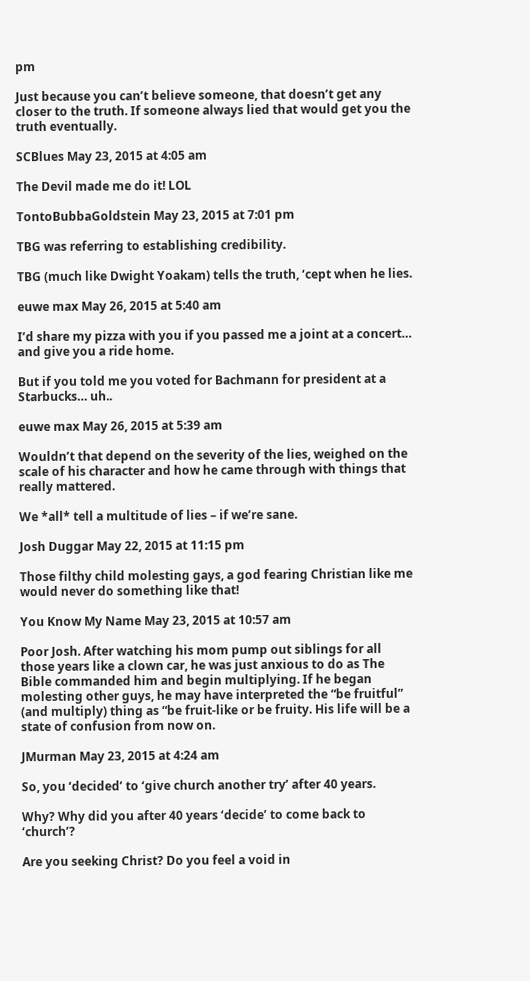pm

Just because you can’t believe someone, that doesn’t get any closer to the truth. If someone always lied that would get you the truth eventually.

SCBlues May 23, 2015 at 4:05 am

The Devil made me do it! LOL

TontoBubbaGoldstein May 23, 2015 at 7:01 pm

TBG was referring to establishing credibility.

TBG (much like Dwight Yoakam) tells the truth, ‘cept when he lies.

euwe max May 26, 2015 at 5:40 am

I’d share my pizza with you if you passed me a joint at a concert… and give you a ride home.

But if you told me you voted for Bachmann for president at a Starbucks… uh..

euwe max May 26, 2015 at 5:39 am

Wouldn’t that depend on the severity of the lies, weighed on the scale of his character and how he came through with things that really mattered.

We *all* tell a multitude of lies – if we’re sane.

Josh Duggar May 22, 2015 at 11:15 pm

Those filthy child molesting gays, a god fearing Christian like me would never do something like that!

You Know My Name May 23, 2015 at 10:57 am

Poor Josh. After watching his mom pump out siblings for all those years like a clown car, he was just anxious to do as The Bible commanded him and begin multiplying. If he began molesting other guys, he may have interpreted the “be fruitful” (and multiply) thing as “be fruit-like or be fruity. His life will be a state of confusion from now on.

JMurman May 23, 2015 at 4:24 am

So, you ‘decided’ to ‘give church another try’ after 40 years.

Why? Why did you after 40 years ‘decide’ to come back to ‘church’?

Are you seeking Christ? Do you feel a void in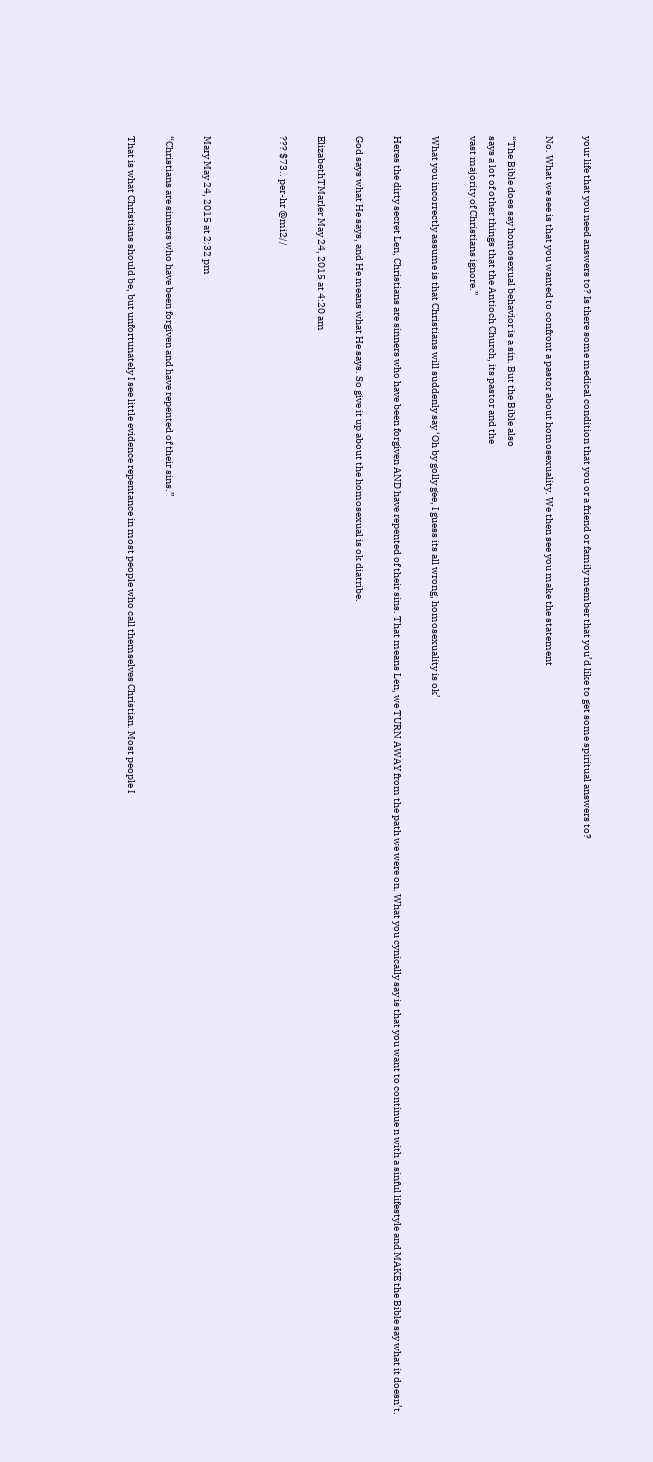your life that you need answers to? Is there some medical condition that you or a friend or family member that you’d like to get some spiritual answers to?

No. What we see is that you wanted to confront a pastor about homosexuality. We then see you make the statement

“The Bible does say homosexual behavior is a sin. But the Bible also
says a lot of other things that the Antioch Church, its pastor and the
vast majority of Christians ignore.”

What you incorrectly assume is that Christians will suddenly say ‘Oh by golly gee, I guess its all wrong, homosexuality is ok’

Heres the dirty secret Len, Christians are sinners who have been forgiven AND have repented of their sins. That means Len, we TURN AWAY from the path we were on. What you cynically say is that you want to continue n with a sinful lifestyle and MAKE the Bible say what it doesn’t.

God says what He says, and He means what He says. So give it up about the homosexual is ok diatribe.

ElizabethTMarler May 24, 2015 at 4:20 am

??? $73.. per-hr @mi2//



Mary May 24, 2015 at 2:32 pm

“Christians are sinners who have been forgiven and have repented of their sins.”

That is what Christians should be, but unfortunately I see little evidence repentance in most people who call themselves Christian. Most people I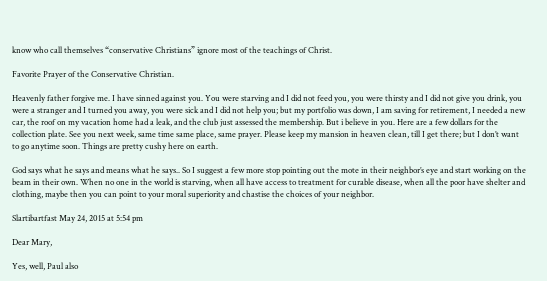know who call themselves “conservative Christians” ignore most of the teachings of Christ.

Favorite Prayer of the Conservative Christian.

Heavenly father forgive me. I have sinned against you. You were starving and I did not feed you, you were thirsty and I did not give you drink, you were a stranger and I turned you away, you were sick and I did not help you; but my portfolio was down, I am saving for retirement, I needed a new car, the roof on my vacation home had a leak, and the club just assessed the membership. But i believe in you. Here are a few dollars for the collection plate. See you next week, same time same place, same prayer. Please keep my mansion in heaven clean, till I get there; but I don’t want to go anytime soon. Things are pretty cushy here on earth.

God says what he says and means what he says.. So I suggest a few more stop pointing out the mote in their neighbor’s eye and start working on the beam in their own. When no one in the world is starving, when all have access to treatment for curable disease, when all the poor have shelter and clothing, maybe then you can point to your moral superiority and chastise the choices of your neighbor.

Slartibartfast May 24, 2015 at 5:54 pm

Dear Mary,

Yes, well, Paul also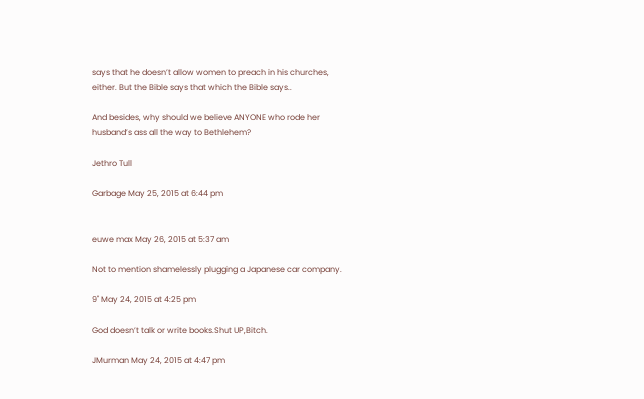says that he doesn’t allow women to preach in his churches, either. But the Bible says that which the Bible says..

And besides, why should we believe ANYONE who rode her husband’s ass all the way to Bethlehem?

Jethro Tull

Garbage May 25, 2015 at 6:44 pm


euwe max May 26, 2015 at 5:37 am

Not to mention shamelessly plugging a Japanese car company.

9" May 24, 2015 at 4:25 pm

God doesn’t talk or write books.Shut UP,Bitch.

JMurman May 24, 2015 at 4:47 pm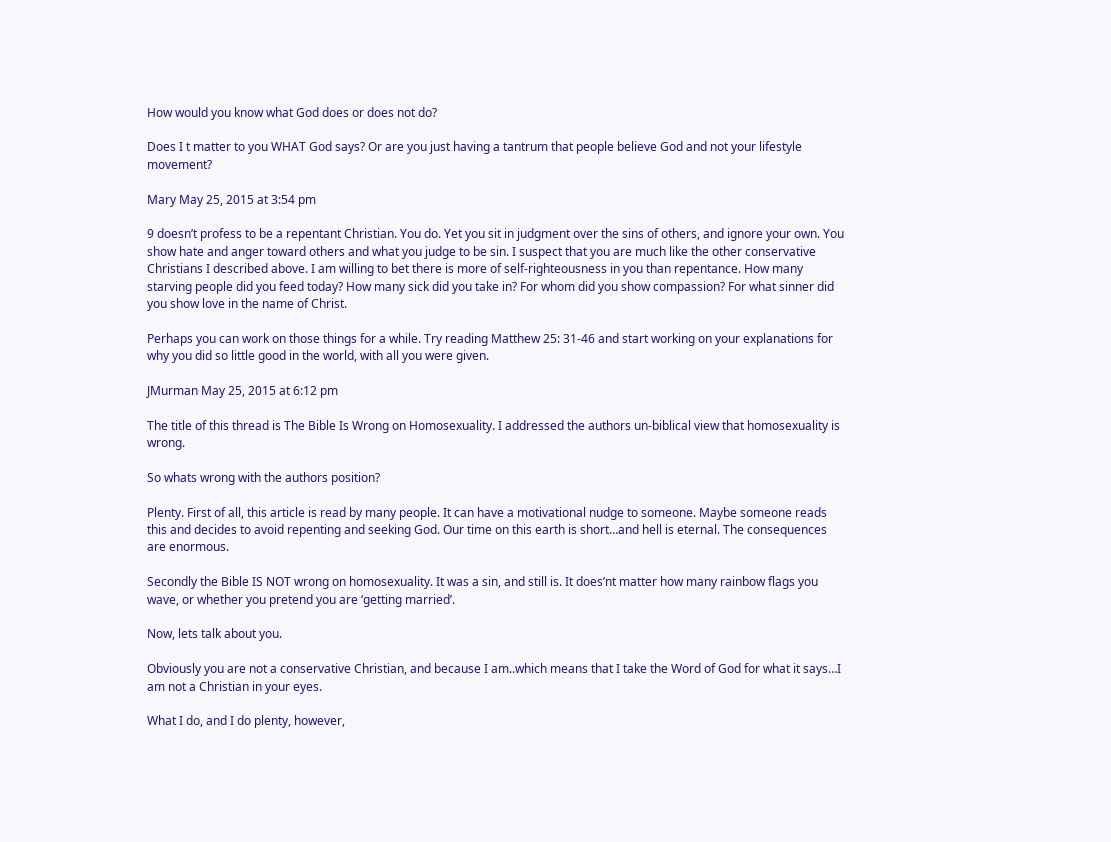How would you know what God does or does not do?

Does I t matter to you WHAT God says? Or are you just having a tantrum that people believe God and not your lifestyle movement?

Mary May 25, 2015 at 3:54 pm

9 doesn’t profess to be a repentant Christian. You do. Yet you sit in judgment over the sins of others, and ignore your own. You show hate and anger toward others and what you judge to be sin. I suspect that you are much like the other conservative Christians I described above. I am willing to bet there is more of self-righteousness in you than repentance. How many starving people did you feed today? How many sick did you take in? For whom did you show compassion? For what sinner did you show love in the name of Christ.

Perhaps you can work on those things for a while. Try reading Matthew 25: 31-46 and start working on your explanations for why you did so little good in the world, with all you were given.

JMurman May 25, 2015 at 6:12 pm

The title of this thread is The Bible Is Wrong on Homosexuality. I addressed the authors un-biblical view that homosexuality is wrong.

So whats wrong with the authors position?

Plenty. First of all, this article is read by many people. It can have a motivational nudge to someone. Maybe someone reads this and decides to avoid repenting and seeking God. Our time on this earth is short…and hell is eternal. The consequences are enormous.

Secondly the Bible IS NOT wrong on homosexuality. It was a sin, and still is. It does’nt matter how many rainbow flags you wave, or whether you pretend you are ‘getting married’.

Now, lets talk about you.

Obviously you are not a conservative Christian, and because I am..which means that I take the Word of God for what it says…I am not a Christian in your eyes.

What I do, and I do plenty, however,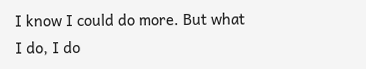I know I could do more. But what I do, I do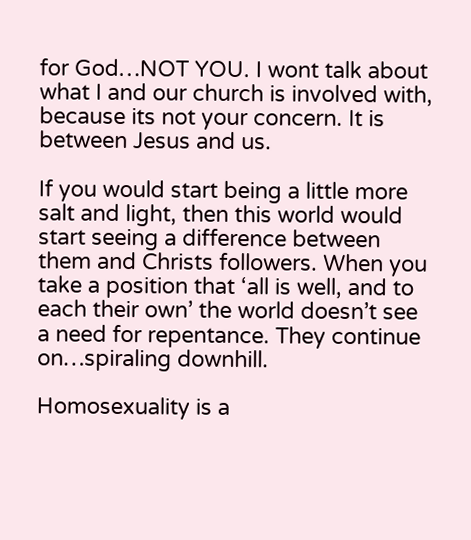for God…NOT YOU. I wont talk about what I and our church is involved with, because its not your concern. It is between Jesus and us.

If you would start being a little more salt and light, then this world would start seeing a difference between them and Christs followers. When you take a position that ‘all is well, and to each their own’ the world doesn’t see a need for repentance. They continue on…spiraling downhill.

Homosexuality is a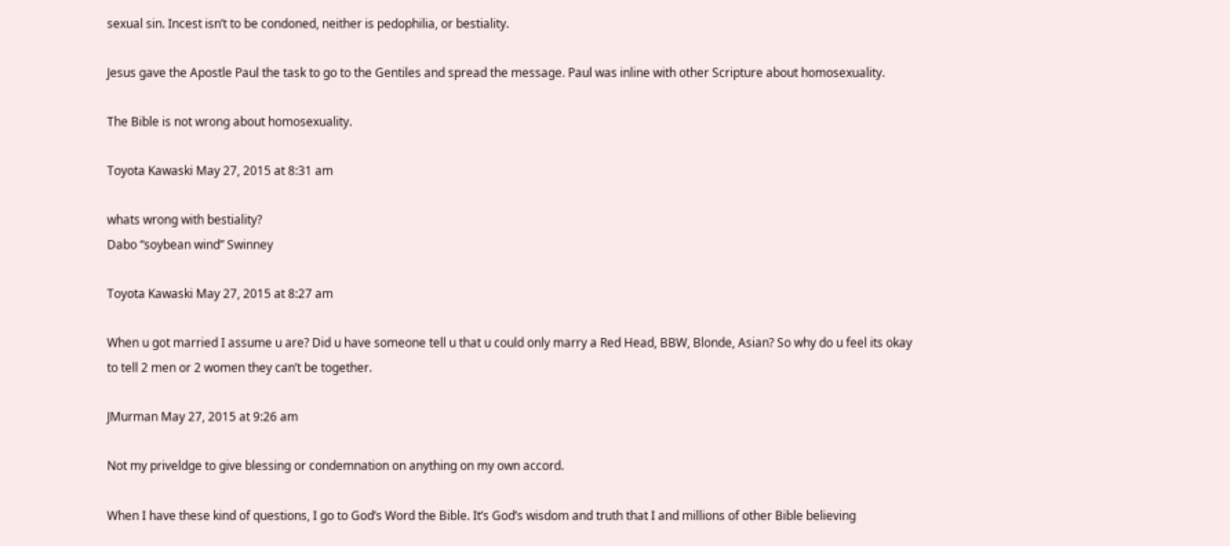sexual sin. Incest isn’t to be condoned, neither is pedophilia, or bestiality.

Jesus gave the Apostle Paul the task to go to the Gentiles and spread the message. Paul was inline with other Scripture about homosexuality.

The Bible is not wrong about homosexuality.

Toyota Kawaski May 27, 2015 at 8:31 am

whats wrong with bestiality?
Dabo “soybean wind” Swinney

Toyota Kawaski May 27, 2015 at 8:27 am

When u got married I assume u are? Did u have someone tell u that u could only marry a Red Head, BBW, Blonde, Asian? So why do u feel its okay to tell 2 men or 2 women they can’t be together.

JMurman May 27, 2015 at 9:26 am

Not my priveldge to give blessing or condemnation on anything on my own accord.

When I have these kind of questions, I go to God’s Word the Bible. It’s God’s wisdom and truth that I and millions of other Bible believing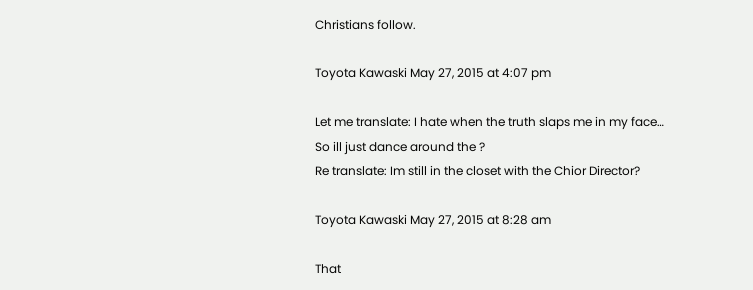Christians follow.

Toyota Kawaski May 27, 2015 at 4:07 pm

Let me translate: I hate when the truth slaps me in my face… So ill just dance around the ?
Re translate: Im still in the closet with the Chior Director?

Toyota Kawaski May 27, 2015 at 8:28 am

That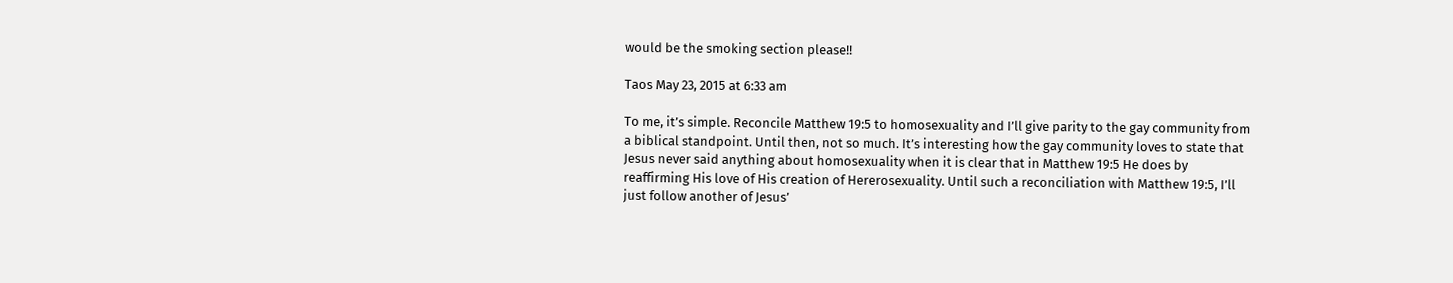would be the smoking section please!!

Taos May 23, 2015 at 6:33 am

To me, it’s simple. Reconcile Matthew 19:5 to homosexuality and I’ll give parity to the gay community from a biblical standpoint. Until then, not so much. It’s interesting how the gay community loves to state that Jesus never said anything about homosexuality when it is clear that in Matthew 19:5 He does by reaffirming His love of His creation of Hererosexuality. Until such a reconciliation with Matthew 19:5, I’ll just follow another of Jesus’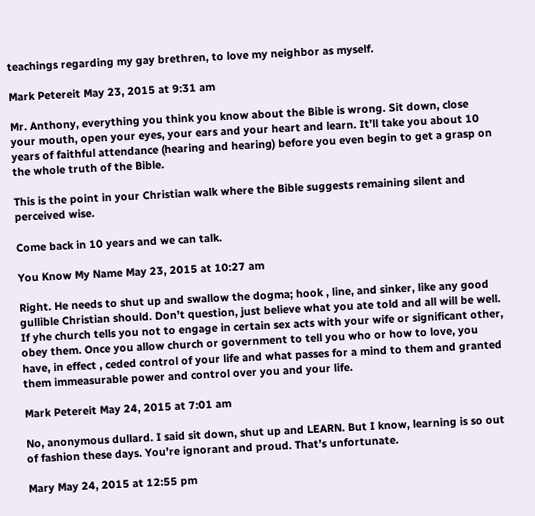teachings regarding my gay brethren, to love my neighbor as myself.

Mark Petereit May 23, 2015 at 9:31 am

Mr. Anthony, everything you think you know about the Bible is wrong. Sit down, close your mouth, open your eyes, your ears and your heart and learn. It’ll take you about 10 years of faithful attendance (hearing and hearing) before you even begin to get a grasp on the whole truth of the Bible.

This is the point in your Christian walk where the Bible suggests remaining silent and perceived wise.

Come back in 10 years and we can talk.

You Know My Name May 23, 2015 at 10:27 am

Right. He needs to shut up and swallow the dogma; hook , line, and sinker, like any good gullible Christian should. Don’t question, just believe what you ate told and all will be well.
If yhe church tells you not to engage in certain sex acts with your wife or significant other, obey them. Once you allow church or government to tell you who or how to love, you have, in effect , ceded control of your life and what passes for a mind to them and granted them immeasurable power and control over you and your life.

Mark Petereit May 24, 2015 at 7:01 am

No, anonymous dullard. I said sit down, shut up and LEARN. But I know, learning is so out of fashion these days. You’re ignorant and proud. That’s unfortunate.

Mary May 24, 2015 at 12:55 pm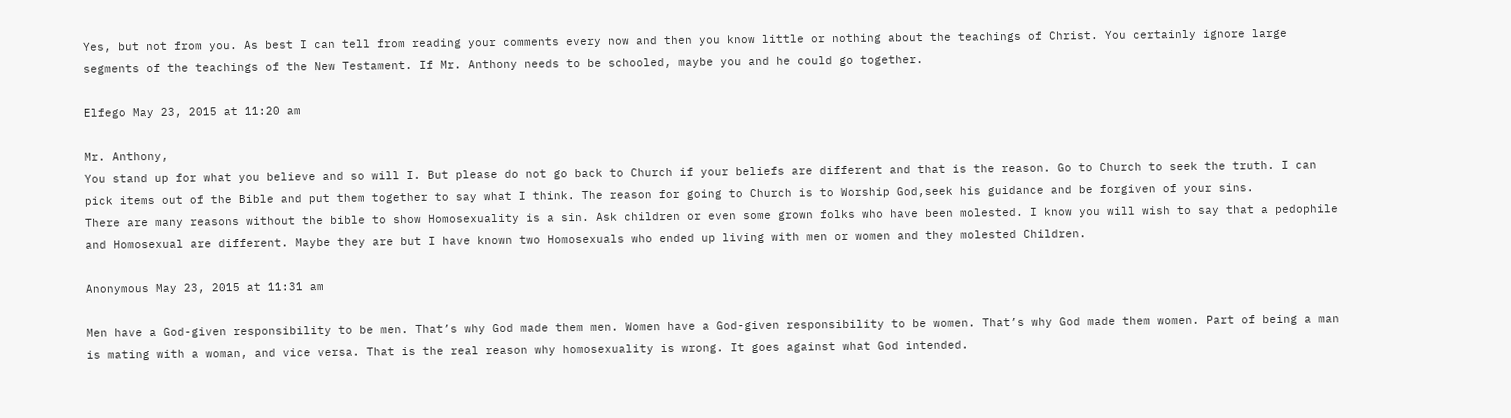Yes, but not from you. As best I can tell from reading your comments every now and then you know little or nothing about the teachings of Christ. You certainly ignore large segments of the teachings of the New Testament. If Mr. Anthony needs to be schooled, maybe you and he could go together.

Elfego May 23, 2015 at 11:20 am

Mr. Anthony,
You stand up for what you believe and so will I. But please do not go back to Church if your beliefs are different and that is the reason. Go to Church to seek the truth. I can pick items out of the Bible and put them together to say what I think. The reason for going to Church is to Worship God,seek his guidance and be forgiven of your sins.
There are many reasons without the bible to show Homosexuality is a sin. Ask children or even some grown folks who have been molested. I know you will wish to say that a pedophile and Homosexual are different. Maybe they are but I have known two Homosexuals who ended up living with men or women and they molested Children.

Anonymous May 23, 2015 at 11:31 am

Men have a God-given responsibility to be men. That’s why God made them men. Women have a God-given responsibility to be women. That’s why God made them women. Part of being a man is mating with a woman, and vice versa. That is the real reason why homosexuality is wrong. It goes against what God intended.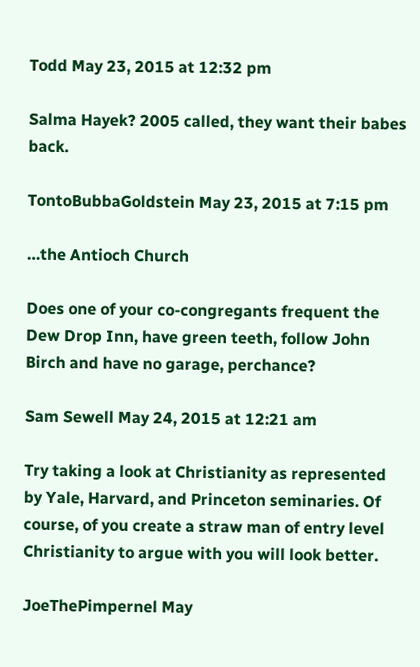Todd May 23, 2015 at 12:32 pm

Salma Hayek? 2005 called, they want their babes back.

TontoBubbaGoldstein May 23, 2015 at 7:15 pm

…the Antioch Church

Does one of your co-congregants frequent the Dew Drop Inn, have green teeth, follow John Birch and have no garage, perchance?

Sam Sewell May 24, 2015 at 12:21 am

Try taking a look at Christianity as represented by Yale, Harvard, and Princeton seminaries. Of course, of you create a straw man of entry level Christianity to argue with you will look better.

JoeThePimpernel May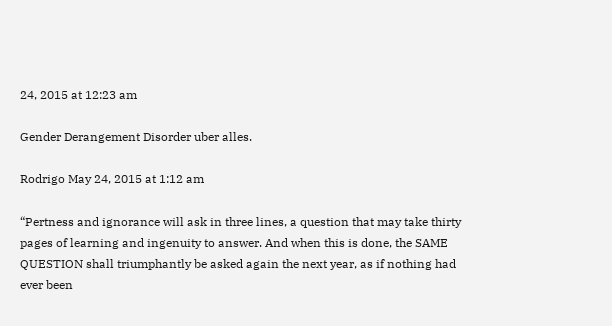24, 2015 at 12:23 am

Gender Derangement Disorder uber alles.

Rodrigo May 24, 2015 at 1:12 am

“Pertness and ignorance will ask in three lines, a question that may take thirty pages of learning and ingenuity to answer. And when this is done, the SAME QUESTION shall triumphantly be asked again the next year, as if nothing had ever been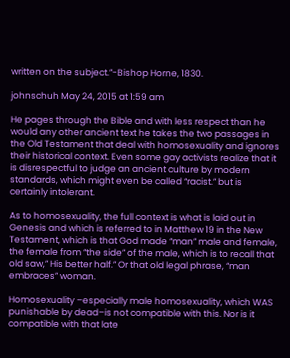written on the subject.”-Bishop Horne, 1830.

johnschuh May 24, 2015 at 1:59 am

He pages through the Bible and with less respect than he would any other ancient text he takes the two passages in the Old Testament that deal with homosexuality and ignores their historical context. Even some gay activists realize that it is disrespectful to judge an ancient culture by modern standards, which might even be called “racist.” but is certainly intolerant.

As to homosexuality, the full context is what is laid out in Genesis and which is referred to in Matthew 19 in the New Testament, which is that God made “man” male and female, the female from “the side” of the male, which is to recall that old saw,” His better half.” Or that old legal phrase, “man embraces” woman.

Homosexuality –especially male homosexuality, which WAS punishable by dead–is not compatible with this. Nor is it compatible with that late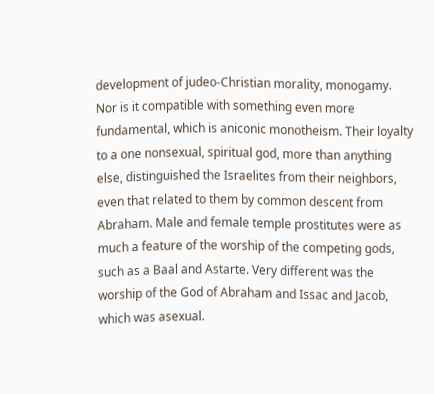development of judeo-Christian morality, monogamy. Nor is it compatible with something even more fundamental, which is aniconic monotheism. Their loyalty to a one nonsexual, spiritual god, more than anything else, distinguished the Israelites from their neighbors, even that related to them by common descent from Abraham. Male and female temple prostitutes were as much a feature of the worship of the competing gods, such as a Baal and Astarte. Very different was the worship of the God of Abraham and Issac and Jacob, which was asexual.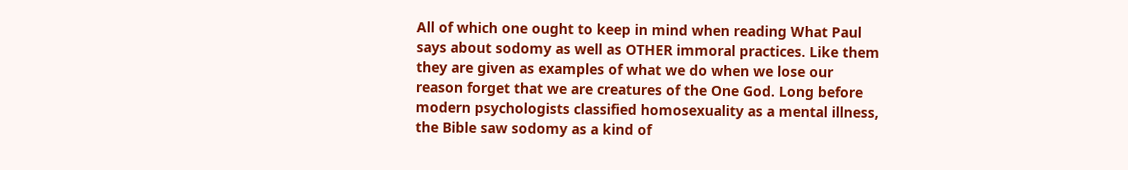All of which one ought to keep in mind when reading What Paul says about sodomy as well as OTHER immoral practices. Like them they are given as examples of what we do when we lose our reason forget that we are creatures of the One God. Long before modern psychologists classified homosexuality as a mental illness, the Bible saw sodomy as a kind of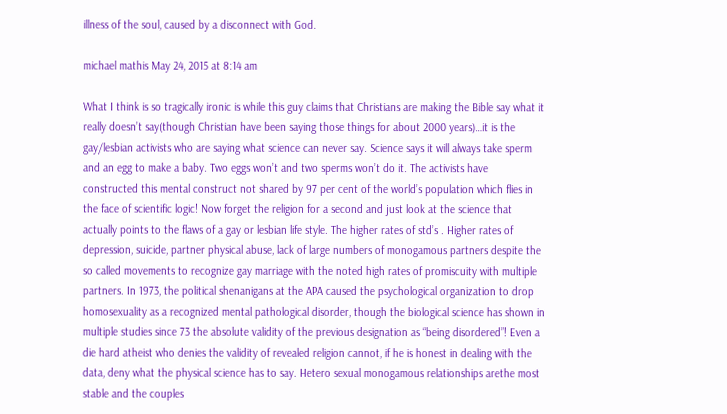illness of the soul, caused by a disconnect with God.

michael mathis May 24, 2015 at 8:14 am

What I think is so tragically ironic is while this guy claims that Christians are making the Bible say what it really doesn’t say(though Christian have been saying those things for about 2000 years)…it is the gay/lesbian activists who are saying what science can never say. Science says it will always take sperm and an egg to make a baby. Two eggs won’t and two sperms won’t do it. The activists have constructed this mental construct not shared by 97 per cent of the world’s population which flies in the face of scientific logic! Now forget the religion for a second and just look at the science that actually points to the flaws of a gay or lesbian life style. The higher rates of std’s . Higher rates of depression, suicide, partner physical abuse, lack of large numbers of monogamous partners despite the so called movements to recognize gay marriage with the noted high rates of promiscuity with multiple partners. In 1973, the political shenanigans at the APA caused the psychological organization to drop homosexuality as a recognized mental pathological disorder, though the biological science has shown in multiple studies since 73 the absolute validity of the previous designation as “being disordered”! Even a die hard atheist who denies the validity of revealed religion cannot, if he is honest in dealing with the data, deny what the physical science has to say. Hetero sexual monogamous relationships arethe most stable and the couples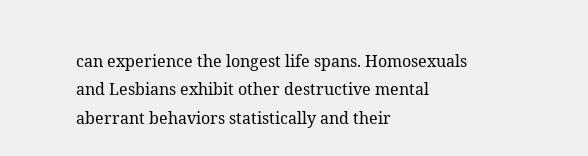can experience the longest life spans. Homosexuals and Lesbians exhibit other destructive mental aberrant behaviors statistically and their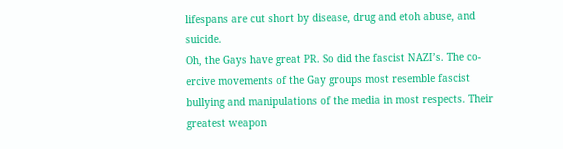lifespans are cut short by disease, drug and etoh abuse, and suicide.
Oh, the Gays have great PR. So did the fascist NAZI’s. The co-ercive movements of the Gay groups most resemble fascist bullying and manipulations of the media in most respects. Their greatest weapon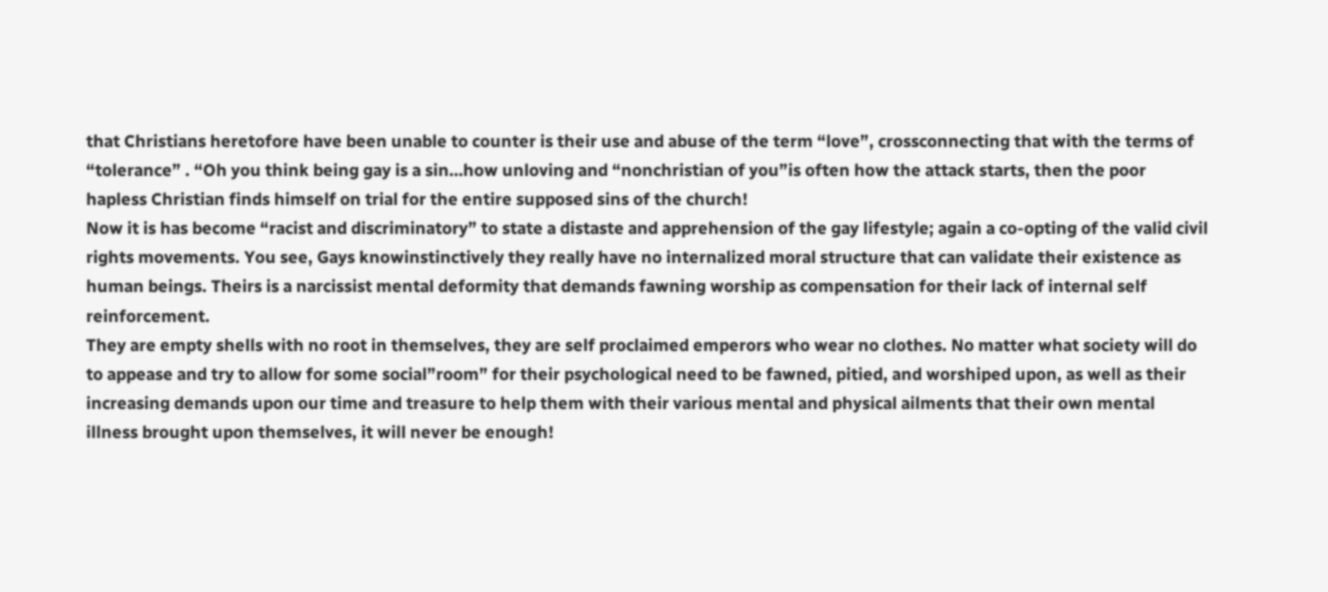that Christians heretofore have been unable to counter is their use and abuse of the term “love”, crossconnecting that with the terms of “tolerance” . “Oh you think being gay is a sin…how unloving and “nonchristian of you”is often how the attack starts, then the poor hapless Christian finds himself on trial for the entire supposed sins of the church!
Now it is has become “racist and discriminatory” to state a distaste and apprehension of the gay lifestyle; again a co-opting of the valid civil rights movements. You see, Gays knowinstinctively they really have no internalized moral structure that can validate their existence as human beings. Theirs is a narcissist mental deformity that demands fawning worship as compensation for their lack of internal self reinforcement.
They are empty shells with no root in themselves, they are self proclaimed emperors who wear no clothes. No matter what society will do to appease and try to allow for some social”room” for their psychological need to be fawned, pitied, and worshiped upon, as well as their increasing demands upon our time and treasure to help them with their various mental and physical ailments that their own mental illness brought upon themselves, it will never be enough!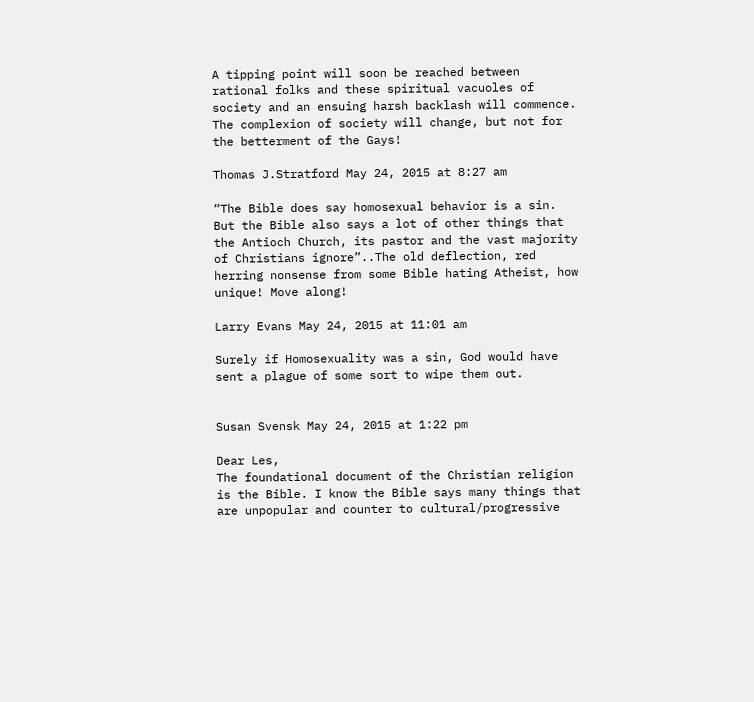A tipping point will soon be reached between rational folks and these spiritual vacuoles of society and an ensuing harsh backlash will commence. The complexion of society will change, but not for the betterment of the Gays!

Thomas J.Stratford May 24, 2015 at 8:27 am

“The Bible does say homosexual behavior is a sin. But the Bible also says a lot of other things that the Antioch Church, its pastor and the vast majority of Christians ignore”..The old deflection, red herring nonsense from some Bible hating Atheist, how unique! Move along!

Larry Evans May 24, 2015 at 11:01 am

Surely if Homosexuality was a sin, God would have sent a plague of some sort to wipe them out.


Susan Svensk May 24, 2015 at 1:22 pm

Dear Les,
The foundational document of the Christian religion is the Bible. I know the Bible says many things that are unpopular and counter to cultural/progressive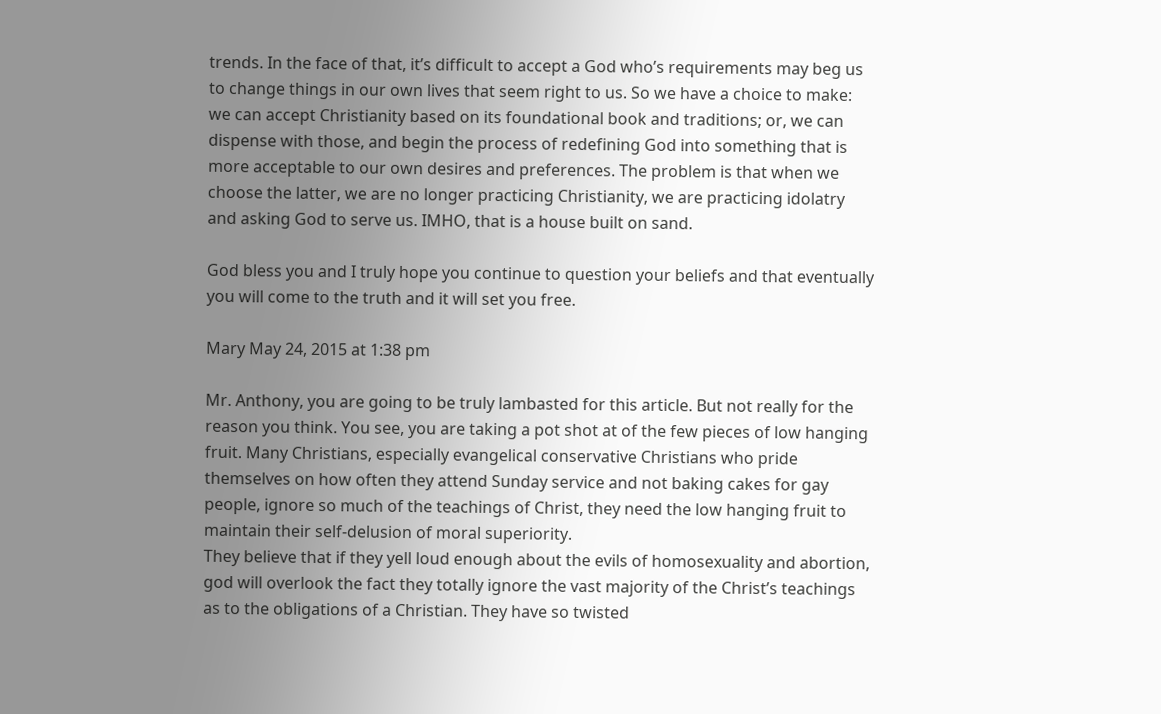trends. In the face of that, it’s difficult to accept a God who’s requirements may beg us to change things in our own lives that seem right to us. So we have a choice to make: we can accept Christianity based on its foundational book and traditions; or, we can dispense with those, and begin the process of redefining God into something that is more acceptable to our own desires and preferences. The problem is that when we choose the latter, we are no longer practicing Christianity, we are practicing idolatry and asking God to serve us. IMHO, that is a house built on sand.

God bless you and I truly hope you continue to question your beliefs and that eventually you will come to the truth and it will set you free.

Mary May 24, 2015 at 1:38 pm

Mr. Anthony, you are going to be truly lambasted for this article. But not really for the reason you think. You see, you are taking a pot shot at of the few pieces of low hanging fruit. Many Christians, especially evangelical conservative Christians who pride themselves on how often they attend Sunday service and not baking cakes for gay people, ignore so much of the teachings of Christ, they need the low hanging fruit to maintain their self-delusion of moral superiority.
They believe that if they yell loud enough about the evils of homosexuality and abortion, god will overlook the fact they totally ignore the vast majority of the Christ’s teachings as to the obligations of a Christian. They have so twisted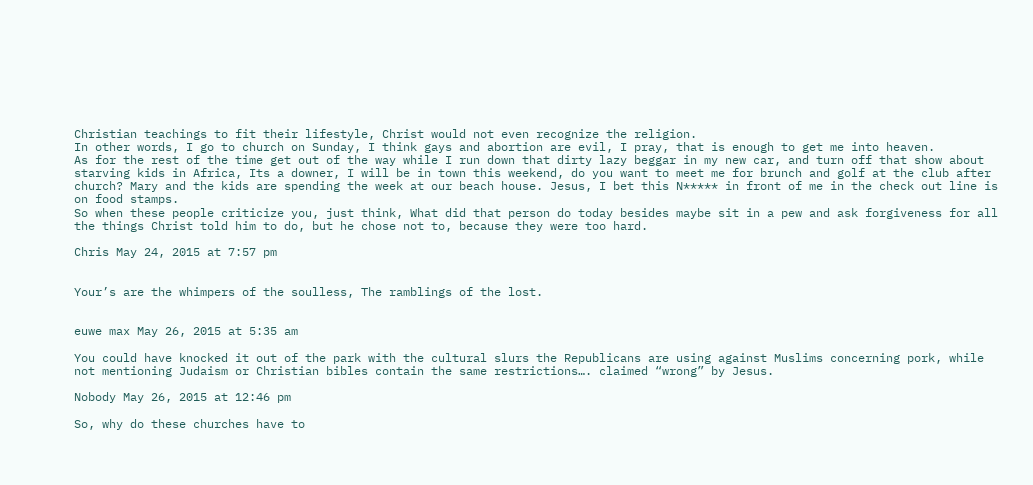Christian teachings to fit their lifestyle, Christ would not even recognize the religion.
In other words, I go to church on Sunday, I think gays and abortion are evil, I pray, that is enough to get me into heaven.
As for the rest of the time get out of the way while I run down that dirty lazy beggar in my new car, and turn off that show about starving kids in Africa, Its a downer, I will be in town this weekend, do you want to meet me for brunch and golf at the club after church? Mary and the kids are spending the week at our beach house. Jesus, I bet this N***** in front of me in the check out line is on food stamps.
So when these people criticize you, just think, What did that person do today besides maybe sit in a pew and ask forgiveness for all the things Christ told him to do, but he chose not to, because they were too hard.

Chris May 24, 2015 at 7:57 pm


Your’s are the whimpers of the soulless, The ramblings of the lost.


euwe max May 26, 2015 at 5:35 am

You could have knocked it out of the park with the cultural slurs the Republicans are using against Muslims concerning pork, while not mentioning Judaism or Christian bibles contain the same restrictions…. claimed “wrong” by Jesus.

Nobody May 26, 2015 at 12:46 pm

So, why do these churches have to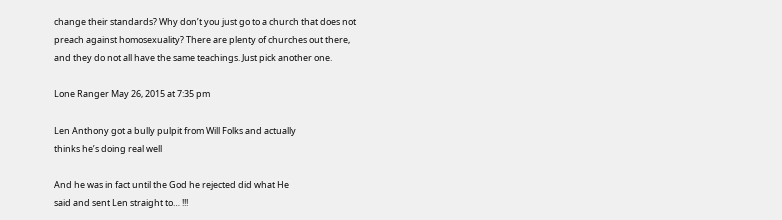change their standards? Why don’t you just go to a church that does not preach against homosexuality? There are plenty of churches out there, and they do not all have the same teachings. Just pick another one.

Lone Ranger May 26, 2015 at 7:35 pm

Len Anthony got a bully pulpit from Will Folks and actually
thinks he’s doing real well

And he was in fact until the God he rejected did what He
said and sent Len straight to… !!!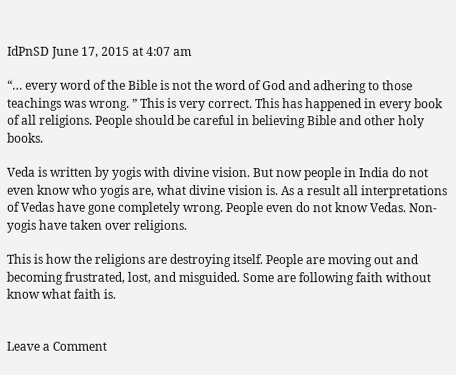IdPnSD June 17, 2015 at 4:07 am

“… every word of the Bible is not the word of God and adhering to those teachings was wrong. ” This is very correct. This has happened in every book of all religions. People should be careful in believing Bible and other holy books.

Veda is written by yogis with divine vision. But now people in India do not even know who yogis are, what divine vision is. As a result all interpretations of Vedas have gone completely wrong. People even do not know Vedas. Non-yogis have taken over religions.

This is how the religions are destroying itself. People are moving out and becoming frustrated, lost, and misguided. Some are following faith without know what faith is.


Leave a Comment